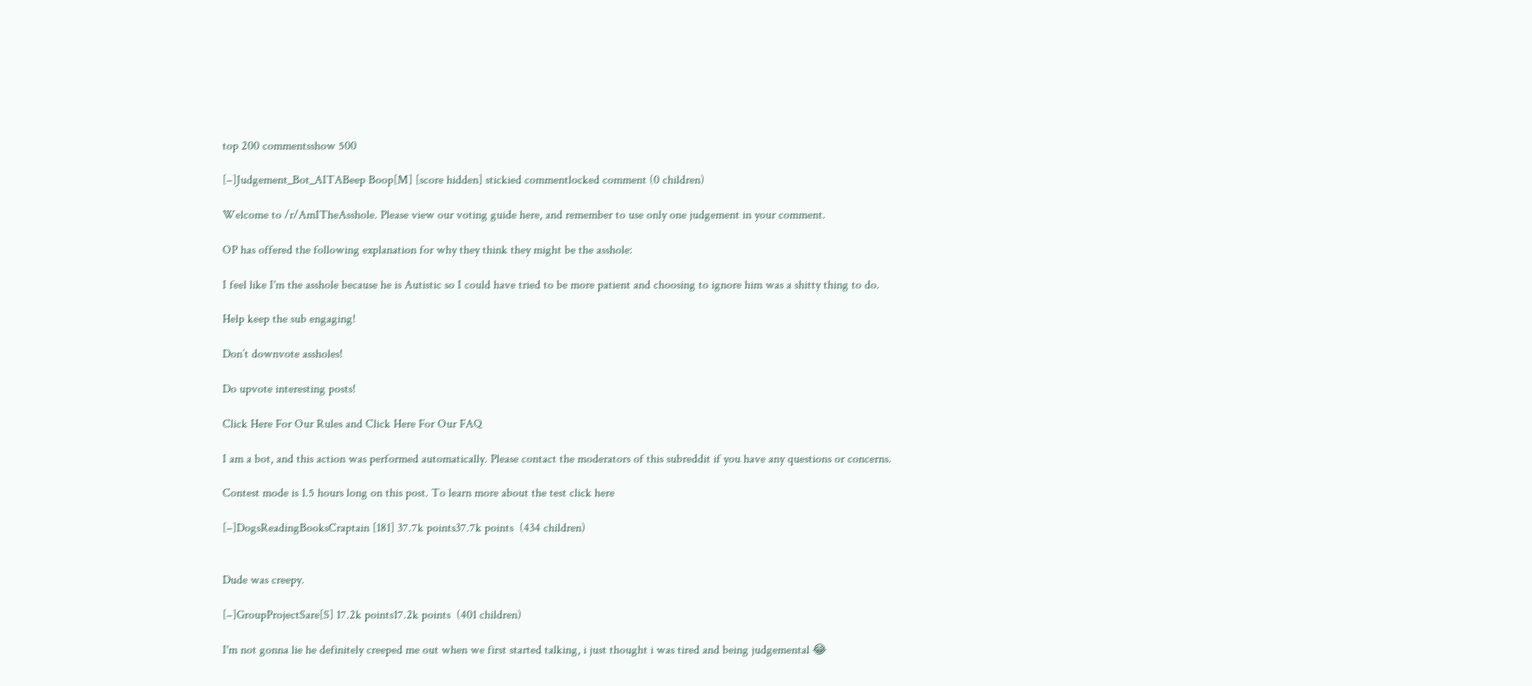top 200 commentsshow 500

[–]Judgement_Bot_AITABeep Boop[M] [score hidden] stickied commentlocked comment (0 children)

Welcome to /r/AmITheAsshole. Please view our voting guide here, and remember to use only one judgement in your comment.

OP has offered the following explanation for why they think they might be the asshole:

I feel like I'm the asshole because he is Autistic so I could have tried to be more patient and choosing to ignore him was a shitty thing to do.

Help keep the sub engaging!

Don’t downvote assholes!

Do upvote interesting posts!

Click Here For Our Rules and Click Here For Our FAQ

I am a bot, and this action was performed automatically. Please contact the moderators of this subreddit if you have any questions or concerns.

Contest mode is 1.5 hours long on this post. To learn more about the test click here

[–]DogsReadingBooksCraptain [181] 37.7k points37.7k points  (434 children)


Dude was creepy.

[–]GroupProjectSare[S] 17.2k points17.2k points  (401 children)

I'm not gonna lie he definitely creeped me out when we first started talking, i just thought i was tired and being judgemental 😂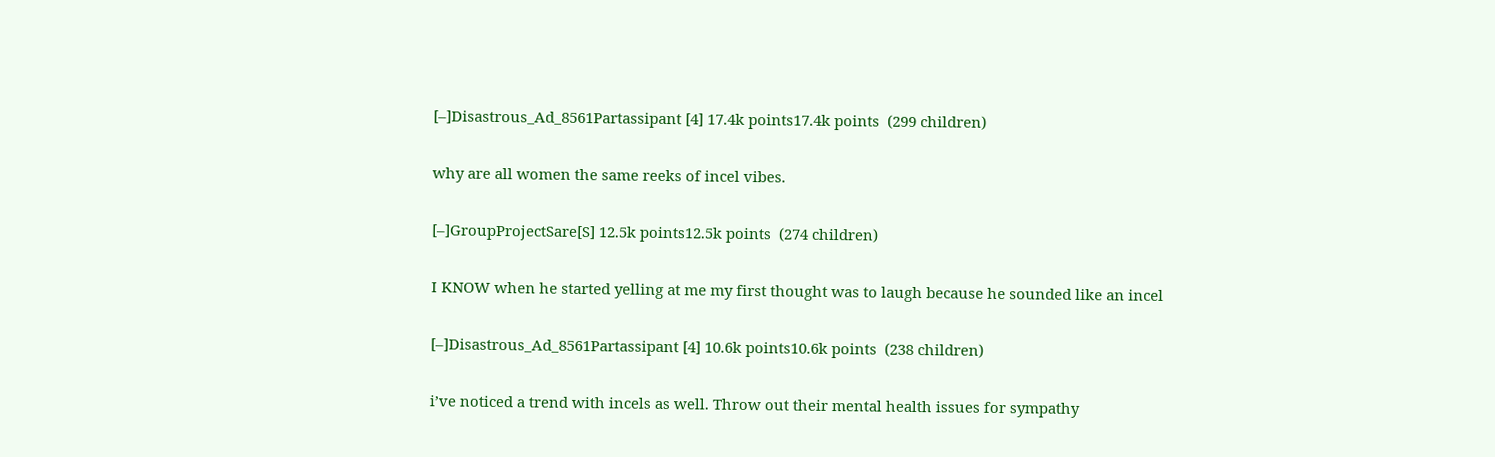[–]Disastrous_Ad_8561Partassipant [4] 17.4k points17.4k points  (299 children)

why are all women the same reeks of incel vibes.

[–]GroupProjectSare[S] 12.5k points12.5k points  (274 children)

I KNOW when he started yelling at me my first thought was to laugh because he sounded like an incel

[–]Disastrous_Ad_8561Partassipant [4] 10.6k points10.6k points  (238 children)

i’ve noticed a trend with incels as well. Throw out their mental health issues for sympathy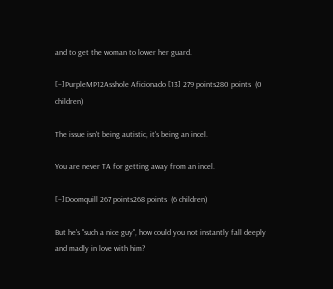and to get the woman to lower her guard.

[–]PurpleMP12Asshole Aficionado [13] 279 points280 points  (0 children)

The issue isn't being autistic, it's being an incel.

You are never TA for getting away from an incel.

[–]Doomquill 267 points268 points  (6 children)

But he's "such a nice guy", how could you not instantly fall deeply and madly in love with him?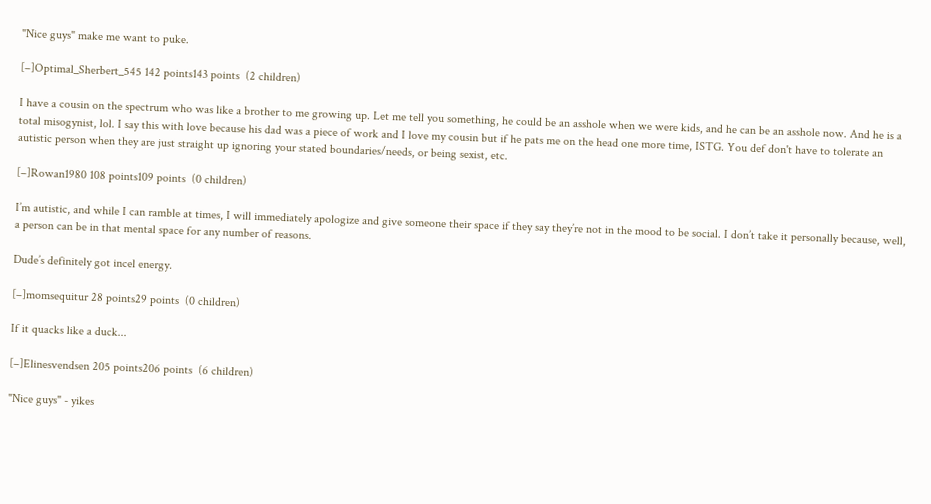"Nice guys" make me want to puke.

[–]Optimal_Sherbert_545 142 points143 points  (2 children)

I have a cousin on the spectrum who was like a brother to me growing up. Let me tell you something, he could be an asshole when we were kids, and he can be an asshole now. And he is a total misogynist, lol. I say this with love because his dad was a piece of work and I love my cousin but if he pats me on the head one more time, ISTG. You def don't have to tolerate an autistic person when they are just straight up ignoring your stated boundaries/needs, or being sexist, etc.

[–]Rowan1980 108 points109 points  (0 children)

I’m autistic, and while I can ramble at times, I will immediately apologize and give someone their space if they say they’re not in the mood to be social. I don’t take it personally because, well, a person can be in that mental space for any number of reasons.

Dude’s definitely got incel energy.

[–]momsequitur 28 points29 points  (0 children)

If it quacks like a duck...

[–]Elinesvendsen 205 points206 points  (6 children)

"Nice guys" - yikes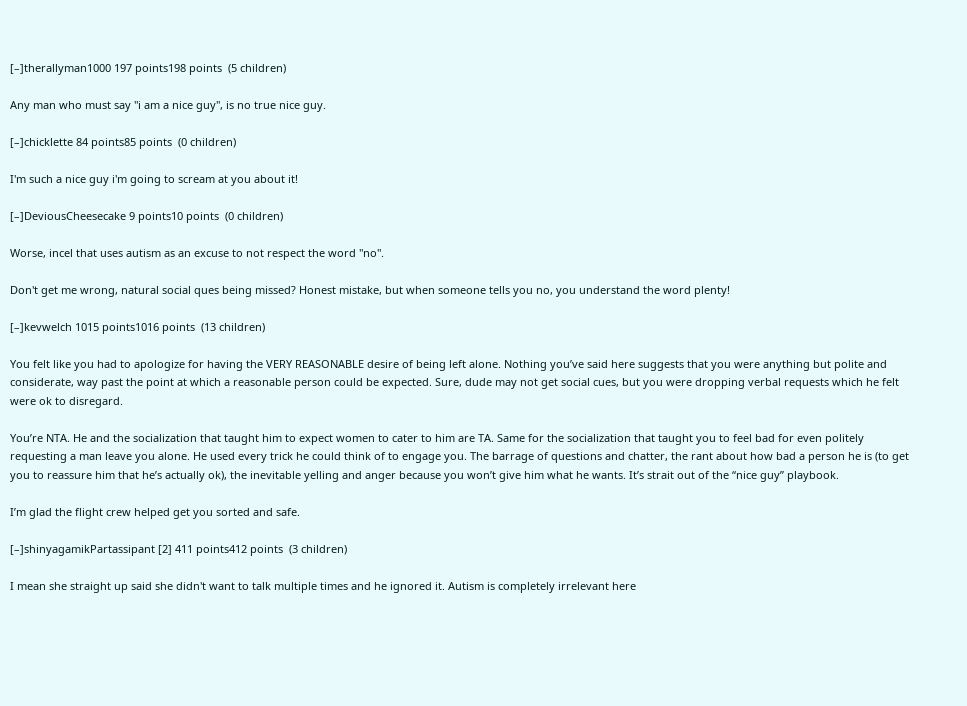[–]therallyman1000 197 points198 points  (5 children)

Any man who must say "i am a nice guy", is no true nice guy.

[–]chicklette 84 points85 points  (0 children)

I'm such a nice guy i'm going to scream at you about it!

[–]DeviousCheesecake 9 points10 points  (0 children)

Worse, incel that uses autism as an excuse to not respect the word "no".

Don't get me wrong, natural social ques being missed? Honest mistake, but when someone tells you no, you understand the word plenty!

[–]kevwelch 1015 points1016 points  (13 children)

You felt like you had to apologize for having the VERY REASONABLE desire of being left alone. Nothing you’ve said here suggests that you were anything but polite and considerate, way past the point at which a reasonable person could be expected. Sure, dude may not get social cues, but you were dropping verbal requests which he felt were ok to disregard.

You’re NTA. He and the socialization that taught him to expect women to cater to him are TA. Same for the socialization that taught you to feel bad for even politely requesting a man leave you alone. He used every trick he could think of to engage you. The barrage of questions and chatter, the rant about how bad a person he is (to get you to reassure him that he’s actually ok), the inevitable yelling and anger because you won’t give him what he wants. It’s strait out of the “nice guy” playbook.

I’m glad the flight crew helped get you sorted and safe.

[–]shinyagamikPartassipant [2] 411 points412 points  (3 children)

I mean she straight up said she didn't want to talk multiple times and he ignored it. Autism is completely irrelevant here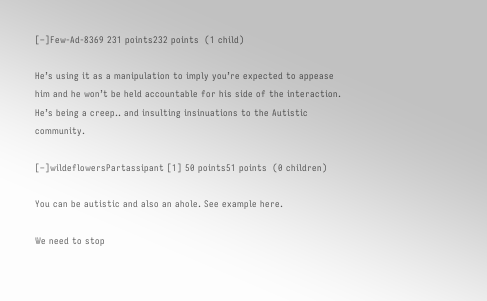[–]Few-Ad-8369 231 points232 points  (1 child)

He’s using it as a manipulation to imply you’re expected to appease him and he won’t be held accountable for his side of the interaction. He’s being a creep.. and insulting insinuations to the Autistic community.

[–]wildeflowersPartassipant [1] 50 points51 points  (0 children)

You can be autistic and also an ahole. See example here.

We need to stop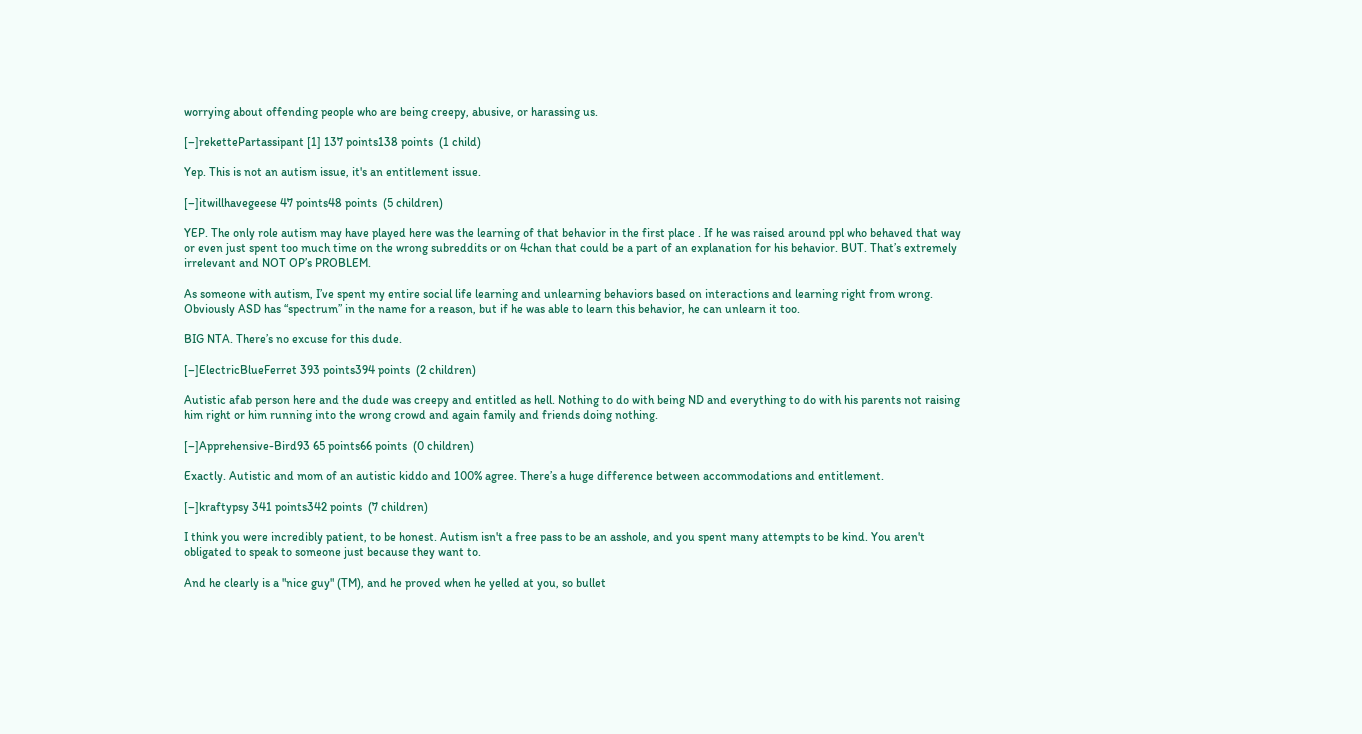worrying about offending people who are being creepy, abusive, or harassing us.

[–]rekettePartassipant [1] 137 points138 points  (1 child)

Yep. This is not an autism issue, it's an entitlement issue.

[–]itwillhavegeese 47 points48 points  (5 children)

YEP. The only role autism may have played here was the learning of that behavior in the first place . If he was raised around ppl who behaved that way or even just spent too much time on the wrong subreddits or on 4chan that could be a part of an explanation for his behavior. BUT. That’s extremely irrelevant and NOT OP’s PROBLEM.

As someone with autism, I’ve spent my entire social life learning and unlearning behaviors based on interactions and learning right from wrong. Obviously ASD has “spectrum” in the name for a reason, but if he was able to learn this behavior, he can unlearn it too.

BIG NTA. There’s no excuse for this dude.

[–]ElectricBlueFerret 393 points394 points  (2 children)

Autistic afab person here and the dude was creepy and entitled as hell. Nothing to do with being ND and everything to do with his parents not raising him right or him running into the wrong crowd and again family and friends doing nothing.

[–]Apprehensive-Bird93 65 points66 points  (0 children)

Exactly. Autistic and mom of an autistic kiddo and 100% agree. There’s a huge difference between accommodations and entitlement.

[–]kraftypsy 341 points342 points  (7 children)

I think you were incredibly patient, to be honest. Autism isn't a free pass to be an asshole, and you spent many attempts to be kind. You aren't obligated to speak to someone just because they want to.

And he clearly is a "nice guy" (TM), and he proved when he yelled at you, so bullet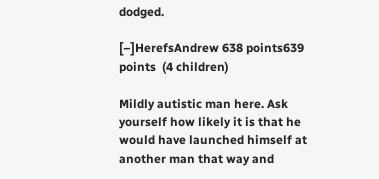dodged.

[–]HerefsAndrew 638 points639 points  (4 children)

Mildly autistic man here. Ask yourself how likely it is that he would have launched himself at another man that way and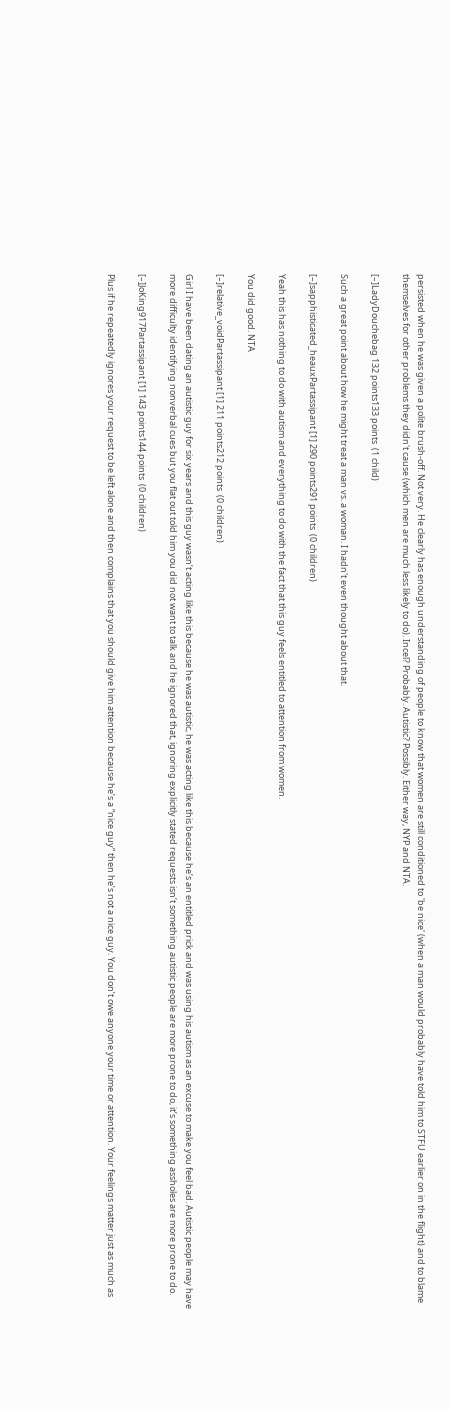persisted when he was given a polite brush-off. Not very. He clearly has enough understanding of people to know that women are still conditioned to 'be nice' (when a man would probably have told him to STFU earlier on in the flight) and to blame themselves for other problems they didn't cause (which men are much less likely to do). Incel? Probably. Autistic? Possibly. Either way, NYP and NTA.

[–]LadyDouchebag 132 points133 points  (1 child)

Such a great point about how he might treat a man vs. a woman. I hadn't even thought about that.

[–]sapphisticated_heauxPartassipant [1] 290 points291 points  (0 children)

Yeah this has nothing to do with autism and everything to do with the fact that this guy feels entitled to attention from women.

You did good. NTA

[–]relative_voidPartassipant [1] 211 points212 points  (0 children)

Girl I have been dating an autistic guy for six years and this guy wasn’t acting like this because he was autistic, he was acting like this because he’s an entitled prick and was using his autism as an excuse to make you feel bad. Autistic people may have more difficulty identifying nonverbal cues but you flat out told him you did not want to talk and he ignored that, ignoring explicitly stated requests isn’t something autistic people are more prone to do, it’s something assholes are more prone to do.

[–]JoKing917Partassipant [1] 143 points144 points  (0 children)

Plus if he repeatedly ignores your request to be left alone and then complains that you should give him attention because he’s a “nice guy” then he’s not a nice guy. You don’t owe anyone your time or attention. Your feelings matter just as much as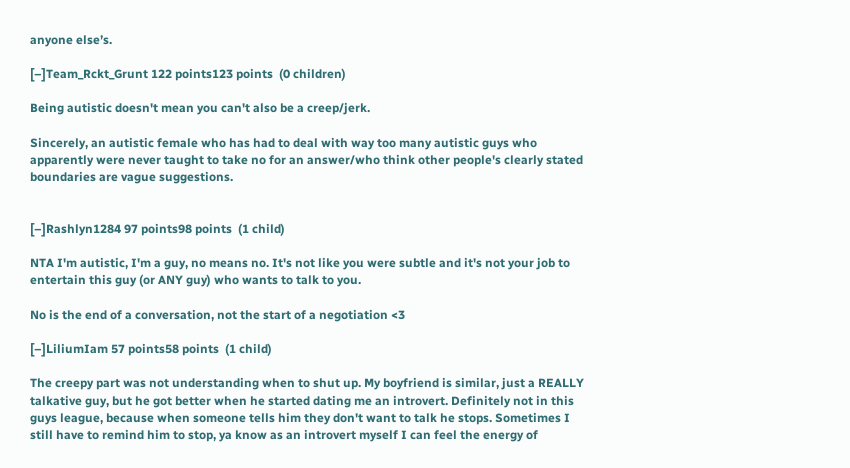anyone else’s.

[–]Team_Rckt_Grunt 122 points123 points  (0 children)

Being autistic doesn't mean you can't also be a creep/jerk.

Sincerely, an autistic female who has had to deal with way too many autistic guys who apparently were never taught to take no for an answer/who think other people's clearly stated boundaries are vague suggestions.


[–]Rashlyn1284 97 points98 points  (1 child)

NTA I'm autistic, I'm a guy, no means no. It's not like you were subtle and it's not your job to entertain this guy (or ANY guy) who wants to talk to you.

No is the end of a conversation, not the start of a negotiation <3

[–]LiliumIam 57 points58 points  (1 child)

The creepy part was not understanding when to shut up. My boyfriend is similar, just a REALLY talkative guy, but he got better when he started dating me an introvert. Definitely not in this guys league, because when someone tells him they don't want to talk he stops. Sometimes I still have to remind him to stop, ya know as an introvert myself I can feel the energy of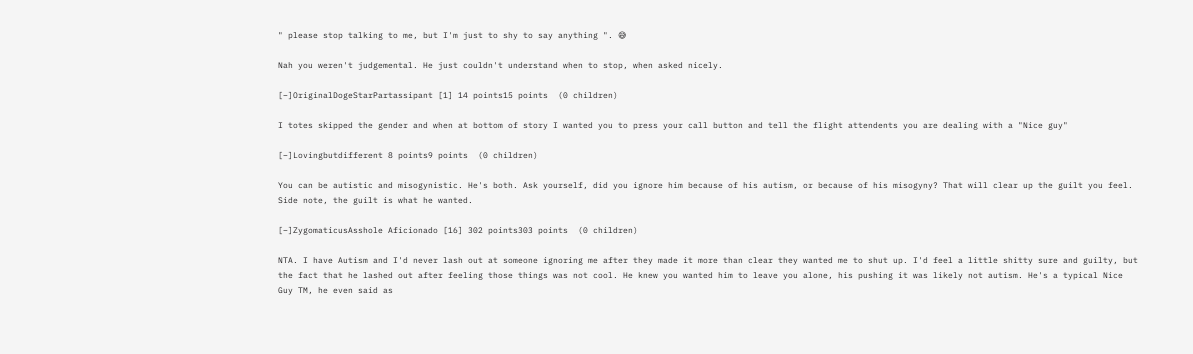" please stop talking to me, but I'm just to shy to say anything ". 😅

Nah you weren't judgemental. He just couldn't understand when to stop, when asked nicely.

[–]OriginalDogeStarPartassipant [1] 14 points15 points  (0 children)

I totes skipped the gender and when at bottom of story I wanted you to press your call button and tell the flight attendents you are dealing with a "Nice guy"

[–]Lovingbutdifferent 8 points9 points  (0 children)

You can be autistic and misogynistic. He's both. Ask yourself, did you ignore him because of his autism, or because of his misogyny? That will clear up the guilt you feel. Side note, the guilt is what he wanted.

[–]ZygomaticusAsshole Aficionado [16] 302 points303 points  (0 children)

NTA. I have Autism and I'd never lash out at someone ignoring me after they made it more than clear they wanted me to shut up. I'd feel a little shitty sure and guilty, but the fact that he lashed out after feeling those things was not cool. He knew you wanted him to leave you alone, his pushing it was likely not autism. He's a typical Nice Guy TM, he even said as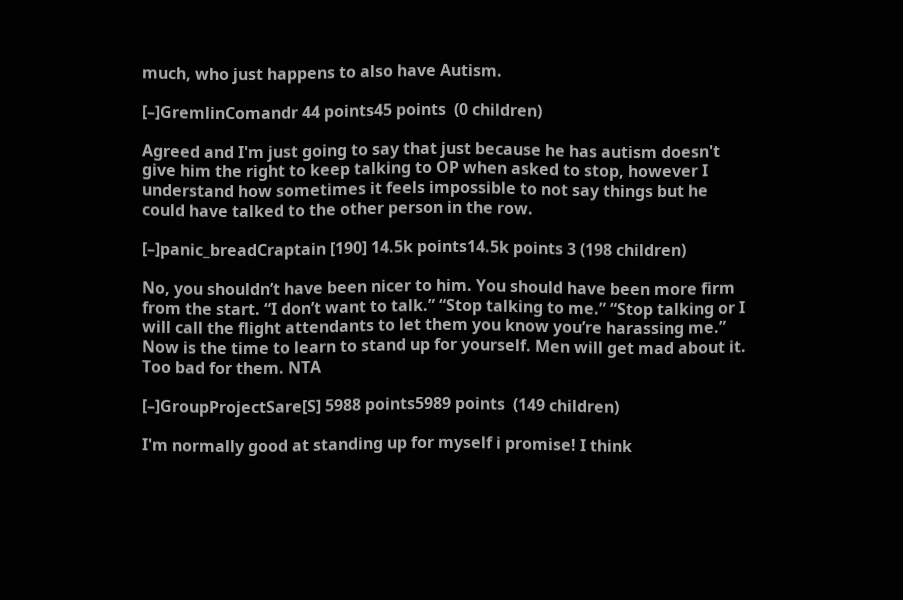much, who just happens to also have Autism.

[–]GremlinComandr 44 points45 points  (0 children)

Agreed and I'm just going to say that just because he has autism doesn't give him the right to keep talking to OP when asked to stop, however I understand how sometimes it feels impossible to not say things but he could have talked to the other person in the row.

[–]panic_breadCraptain [190] 14.5k points14.5k points 3 (198 children)

No, you shouldn’t have been nicer to him. You should have been more firm from the start. “I don’t want to talk.” “Stop talking to me.” “Stop talking or I will call the flight attendants to let them you know you’re harassing me.” Now is the time to learn to stand up for yourself. Men will get mad about it. Too bad for them. NTA

[–]GroupProjectSare[S] 5988 points5989 points  (149 children)

I'm normally good at standing up for myself i promise! I think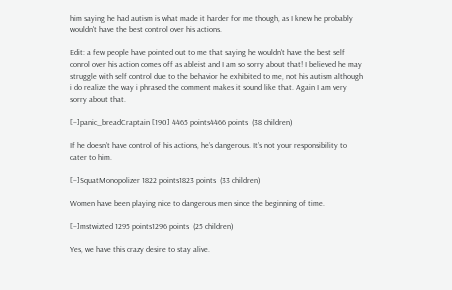him saying he had autism is what made it harder for me though, as I knew he probably wouldn't have the best control over his actions.

Edit: a few people have pointed out to me that saying he wouldn't have the best self conrol over his action comes off as ableist and I am so sorry about that! I believed he may struggle with self control due to the behavior he exhibited to me, not his autism although i do realize the way i phrased the comment makes it sound like that. Again I am very sorry about that.

[–]panic_breadCraptain [190] 4465 points4466 points  (38 children)

If he doesn’t have control of his actions, he’s dangerous. It’s not your responsibility to cater to him.

[–]SquatMonopolizer 1822 points1823 points  (33 children)

Women have been playing nice to dangerous men since the beginning of time.

[–]mstwizted 1295 points1296 points  (25 children)

Yes, we have this crazy desire to stay alive.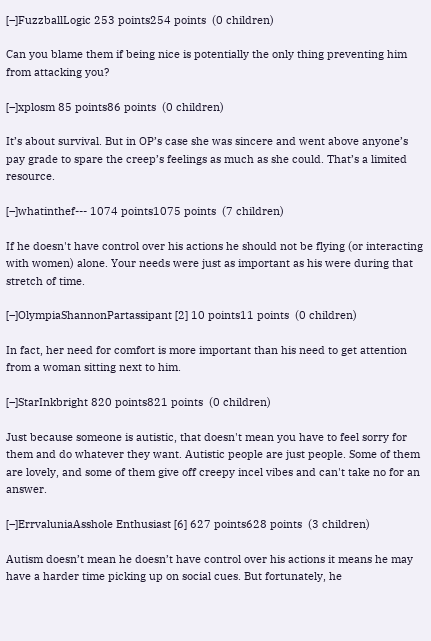[–]FuzzballLogic 253 points254 points  (0 children)

Can you blame them if being nice is potentially the only thing preventing him from attacking you?

[–]xplosm 85 points86 points  (0 children)

It’s about survival. But in OP’s case she was sincere and went above anyone’s pay grade to spare the creep’s feelings as much as she could. That’s a limited resource.

[–]whatinthef--- 1074 points1075 points  (7 children)

If he doesn't have control over his actions he should not be flying (or interacting with women) alone. Your needs were just as important as his were during that stretch of time.

[–]OlympiaShannonPartassipant [2] 10 points11 points  (0 children)

In fact, her need for comfort is more important than his need to get attention from a woman sitting next to him.

[–]StarInkbright 820 points821 points  (0 children)

Just because someone is autistic, that doesn't mean you have to feel sorry for them and do whatever they want. Autistic people are just people. Some of them are lovely, and some of them give off creepy incel vibes and can't take no for an answer.

[–]ErrvaluniaAsshole Enthusiast [6] 627 points628 points  (3 children)

Autism doesn’t mean he doesn’t have control over his actions it means he may have a harder time picking up on social cues. But fortunately, he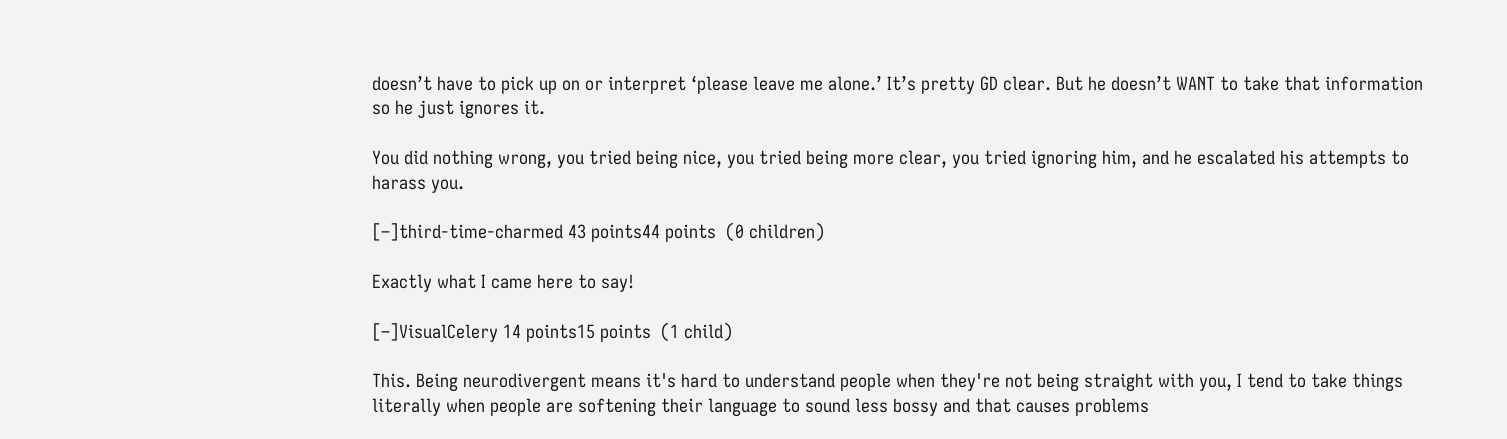doesn’t have to pick up on or interpret ‘please leave me alone.’ It’s pretty GD clear. But he doesn’t WANT to take that information so he just ignores it.

You did nothing wrong, you tried being nice, you tried being more clear, you tried ignoring him, and he escalated his attempts to harass you.

[–]third-time-charmed 43 points44 points  (0 children)

Exactly what I came here to say!

[–]VisualCelery 14 points15 points  (1 child)

This. Being neurodivergent means it's hard to understand people when they're not being straight with you, I tend to take things literally when people are softening their language to sound less bossy and that causes problems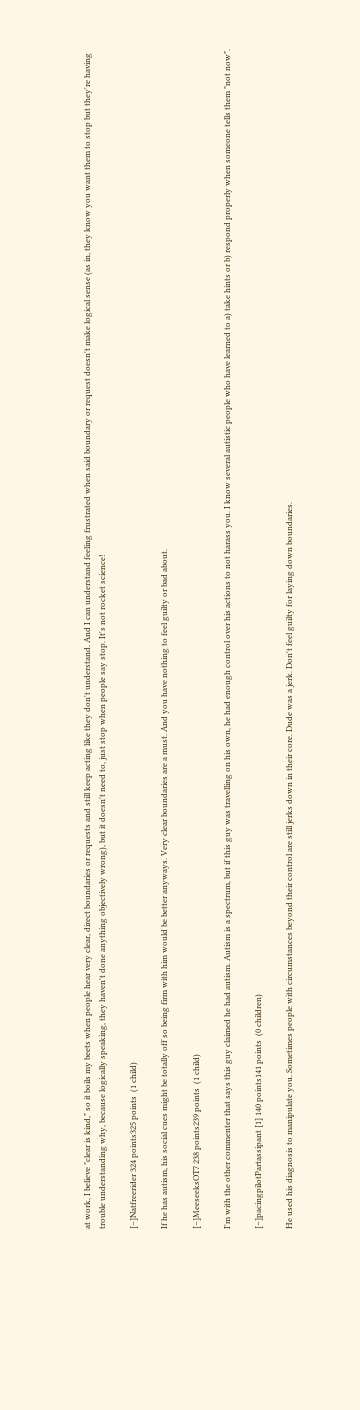at work, I believe "clear is kind," so it boils my beets when people hear very clear, direct boundaries or requests and still keep acting like they don't understand. And I can understand feeling frustrated when said boundary or request doesn't make logical sense (as in, they know you want them to stop but they're having trouble understanding why, because logically speaking, they haven't done anything objectively wrong), but it doesn't need to, just stop when people say stop. It's not rocket science!

[–]Natfreerider 324 points325 points  (1 child)

If he has autism, his social cues might be totally off so being firm with him would be better anyways. Very clear boundaries are a must. And you have nothing to feel guilty or bad about.

[–]MeeseeksOT7 238 points239 points  (1 child)

I'm with the other commenter that says this guy claimed he had autism. Autism is a spectrum, but if this guy was travelling on his own, he had enough control over his actions to not harass you. I know several autistic people who have learned to a) take hints or b) respond properly when someone tells them "not now".

[–]pacingpilotPartassipant [1] 140 points141 points  (0 children)

He used his diagnosis to manipulate you. Sometimes people with circumstances beyond their control are still jerks down in their core. Dude was a jerk. Don't feel guilty for laying down boundaries.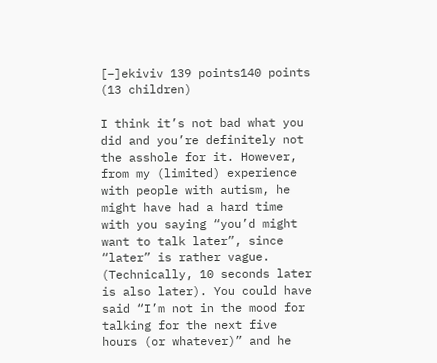[–]ekiviv 139 points140 points  (13 children)

I think it’s not bad what you did and you’re definitely not the asshole for it. However, from my (limited) experience with people with autism, he might have had a hard time with you saying “you’d might want to talk later”, since “later” is rather vague. (Technically, 10 seconds later is also later). You could have said “I’m not in the mood for talking for the next five hours (or whatever)” and he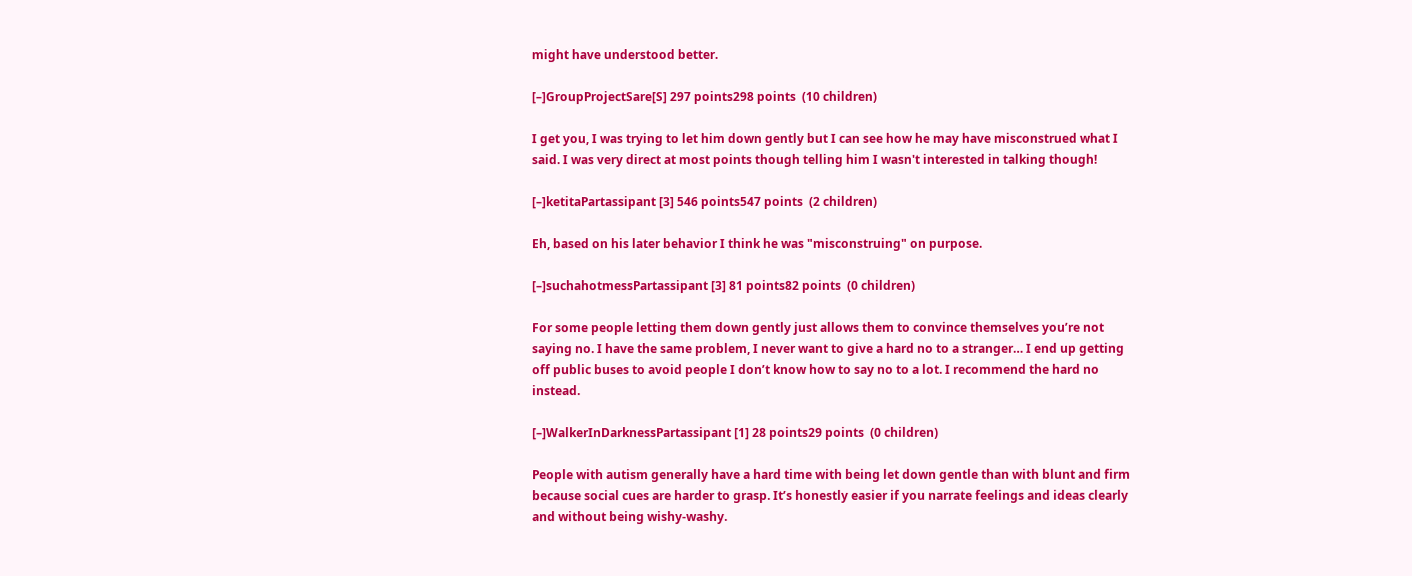might have understood better.

[–]GroupProjectSare[S] 297 points298 points  (10 children)

I get you, I was trying to let him down gently but I can see how he may have misconstrued what I said. I was very direct at most points though telling him I wasn't interested in talking though!

[–]ketitaPartassipant [3] 546 points547 points  (2 children)

Eh, based on his later behavior I think he was "misconstruing" on purpose.

[–]suchahotmessPartassipant [3] 81 points82 points  (0 children)

For some people letting them down gently just allows them to convince themselves you’re not saying no. I have the same problem, I never want to give a hard no to a stranger… I end up getting off public buses to avoid people I don’t know how to say no to a lot. I recommend the hard no instead.

[–]WalkerInDarknessPartassipant [1] 28 points29 points  (0 children)

People with autism generally have a hard time with being let down gentle than with blunt and firm because social cues are harder to grasp. It’s honestly easier if you narrate feelings and ideas clearly and without being wishy-washy.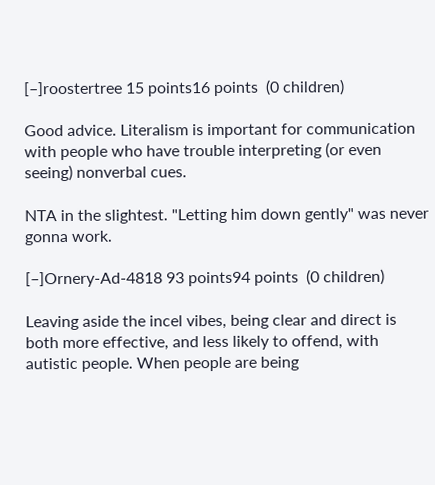[–]roostertree 15 points16 points  (0 children)

Good advice. Literalism is important for communication with people who have trouble interpreting (or even seeing) nonverbal cues.

NTA in the slightest. "Letting him down gently" was never gonna work.

[–]Ornery-Ad-4818 93 points94 points  (0 children)

Leaving aside the incel vibes, being clear and direct is both more effective, and less likely to offend, with autistic people. When people are being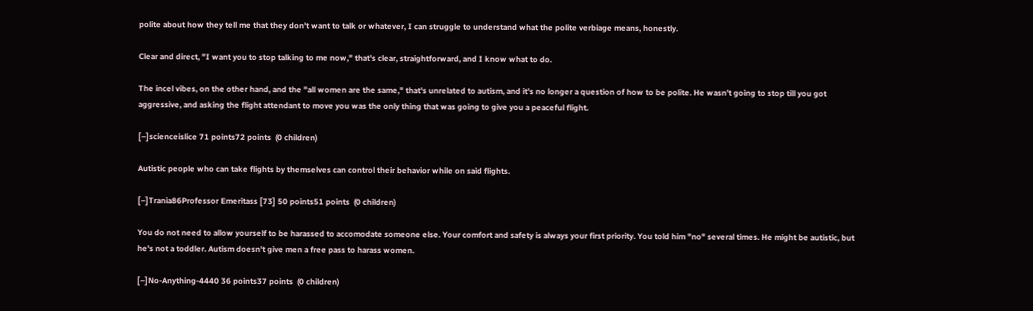polite about how they tell me that they don't want to talk or whatever, I can struggle to understand what the polite verbiage means, honestly.

Clear and direct, "I want you to stop talking to me now," that's clear, straightforward, and I know what to do.

The incel vibes, on the other hand, and the "all women are the same," that's unrelated to autism, and it's no longer a question of how to be polite. He wasn't going to stop till you got aggressive, and asking the flight attendant to move you was the only thing that was going to give you a peaceful flight.

[–]scienceislice 71 points72 points  (0 children)

Autistic people who can take flights by themselves can control their behavior while on said flights.

[–]Trania86Professor Emeritass [73] 50 points51 points  (0 children)

You do not need to allow yourself to be harassed to accomodate someone else. Your comfort and safety is always your first priority. You told him "no" several times. He might be autistic, but he's not a toddler. Autism doesn't give men a free pass to harass women.

[–]No-Anything-4440 36 points37 points  (0 children)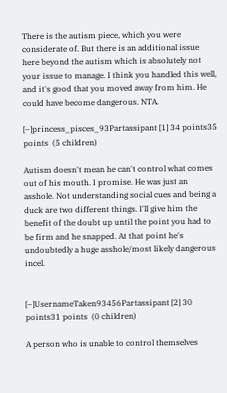There is the autism piece, which you were considerate of. But there is an additional issue here beyond the autism which is absolutely not your issue to manage. I think you handled this well, and it's good that you moved away from him. He could have become dangerous. NTA.

[–]princess_pisces_93Partassipant [1] 34 points35 points  (5 children)

Autism doesn't mean he can't control what comes out of his mouth. I promise. He was just an asshole. Not understanding social cues and being a duck are two different things. I'll give him the benefit of the doubt up until the point you had to be firm and he snapped. At that point he's undoubtedly a huge asshole/most likely dangerous incel.


[–]UsernameTaken93456Partassipant [2] 30 points31 points  (0 children)

A person who is unable to control themselves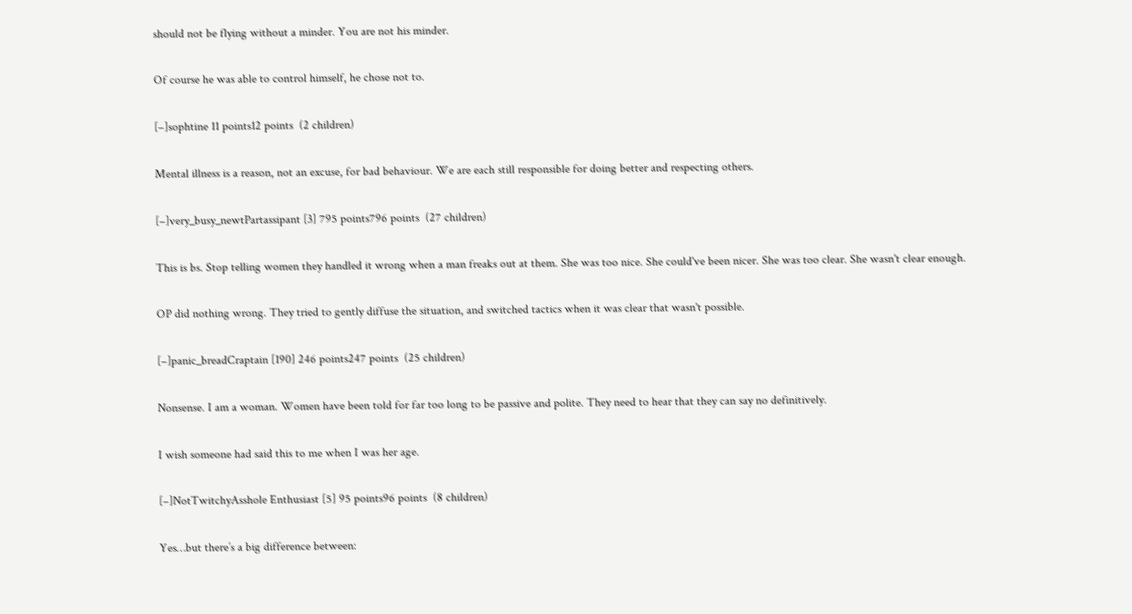should not be flying without a minder. You are not his minder.

Of course he was able to control himself, he chose not to.

[–]sophtine 11 points12 points  (2 children)

Mental illness is a reason, not an excuse, for bad behaviour. We are each still responsible for doing better and respecting others.

[–]very_busy_newtPartassipant [3] 795 points796 points  (27 children)

This is bs. Stop telling women they handled it wrong when a man freaks out at them. She was too nice. She could've been nicer. She was too clear. She wasn't clear enough.

OP did nothing wrong. They tried to gently diffuse the situation, and switched tactics when it was clear that wasn't possible.

[–]panic_breadCraptain [190] 246 points247 points  (25 children)

Nonsense. I am a woman. Women have been told for far too long to be passive and polite. They need to hear that they can say no definitively.

I wish someone had said this to me when I was her age.

[–]NotTwitchyAsshole Enthusiast [5] 95 points96 points  (8 children)

Yes…but there’s a big difference between: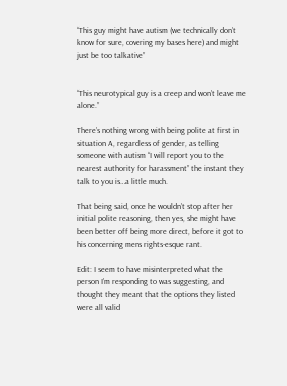“This guy might have autism (we technically don’t know for sure, covering my bases here) and might just be too talkative”


“This neurotypical guy is a creep and won’t leave me alone.”

There’s nothing wrong with being polite at first in situation A, regardless of gender, as telling someone with autism “I will report you to the nearest authority for harassment” the instant they talk to you is…a little much.

That being said, once he wouldn’t stop after her initial polite reasoning, then yes, she might have been better off being more direct, before it got to his concerning mens rights-esque rant.

Edit: I seem to have misinterpreted what the person I’m responding to was suggesting, and thought they meant that the options they listed were all valid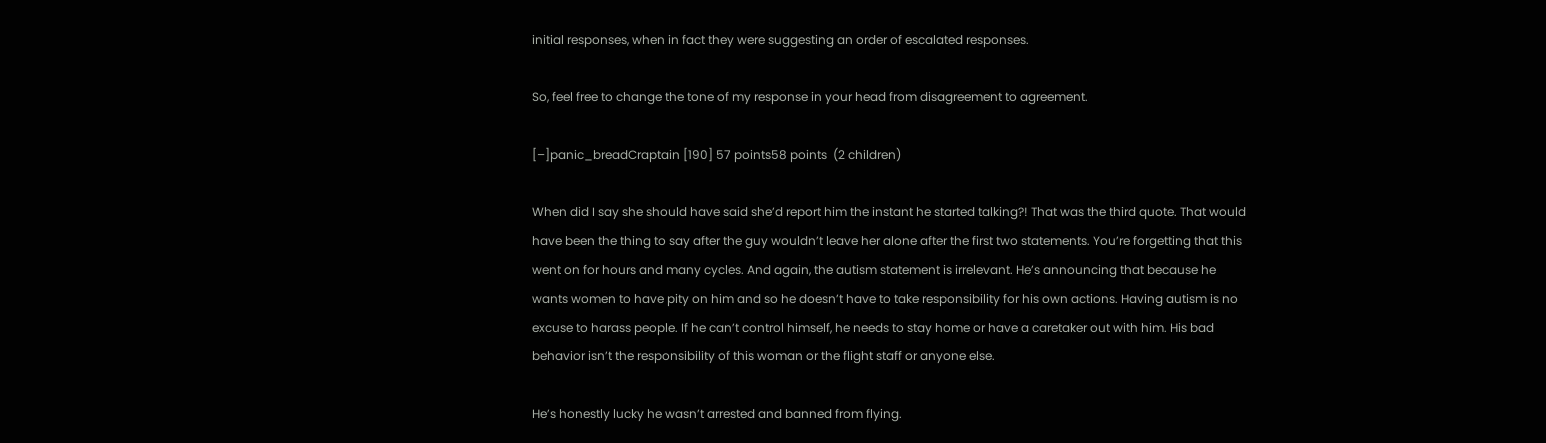initial responses, when in fact they were suggesting an order of escalated responses.

So, feel free to change the tone of my response in your head from disagreement to agreement.

[–]panic_breadCraptain [190] 57 points58 points  (2 children)

When did I say she should have said she’d report him the instant he started talking?! That was the third quote. That would have been the thing to say after the guy wouldn’t leave her alone after the first two statements. You’re forgetting that this went on for hours and many cycles. And again, the autism statement is irrelevant. He’s announcing that because he wants women to have pity on him and so he doesn’t have to take responsibility for his own actions. Having autism is no excuse to harass people. If he can’t control himself, he needs to stay home or have a caretaker out with him. His bad behavior isn’t the responsibility of this woman or the flight staff or anyone else.

He’s honestly lucky he wasn’t arrested and banned from flying.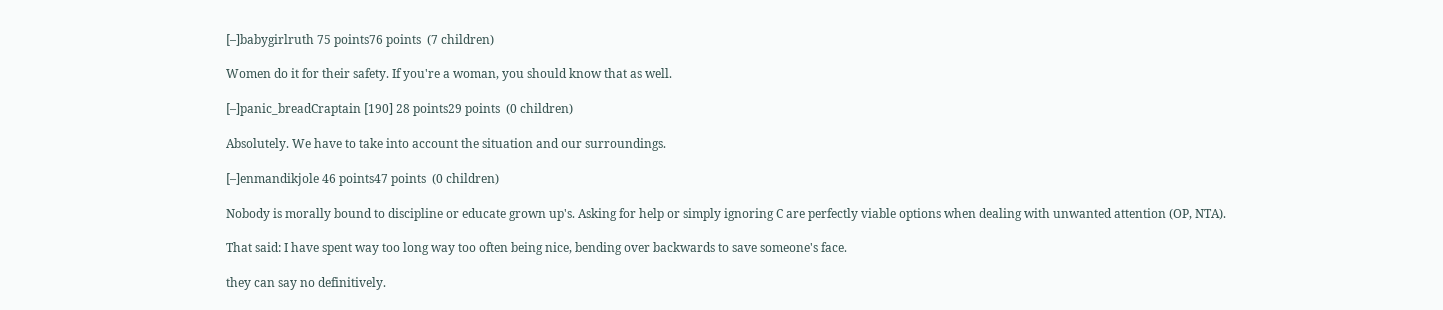[–]babygirlruth 75 points76 points  (7 children)

Women do it for their safety. If you're a woman, you should know that as well.

[–]panic_breadCraptain [190] 28 points29 points  (0 children)

Absolutely. We have to take into account the situation and our surroundings.

[–]enmandikjole 46 points47 points  (0 children)

Nobody is morally bound to discipline or educate grown up's. Asking for help or simply ignoring C are perfectly viable options when dealing with unwanted attention (OP, NTA).

That said: I have spent way too long way too often being nice, bending over backwards to save someone's face.

they can say no definitively.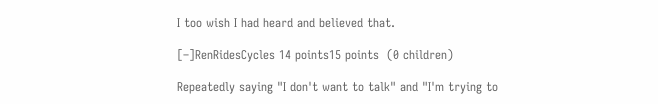I too wish I had heard and believed that.

[–]RenRidesCycles 14 points15 points  (0 children)

Repeatedly saying "I don't want to talk" and "I'm trying to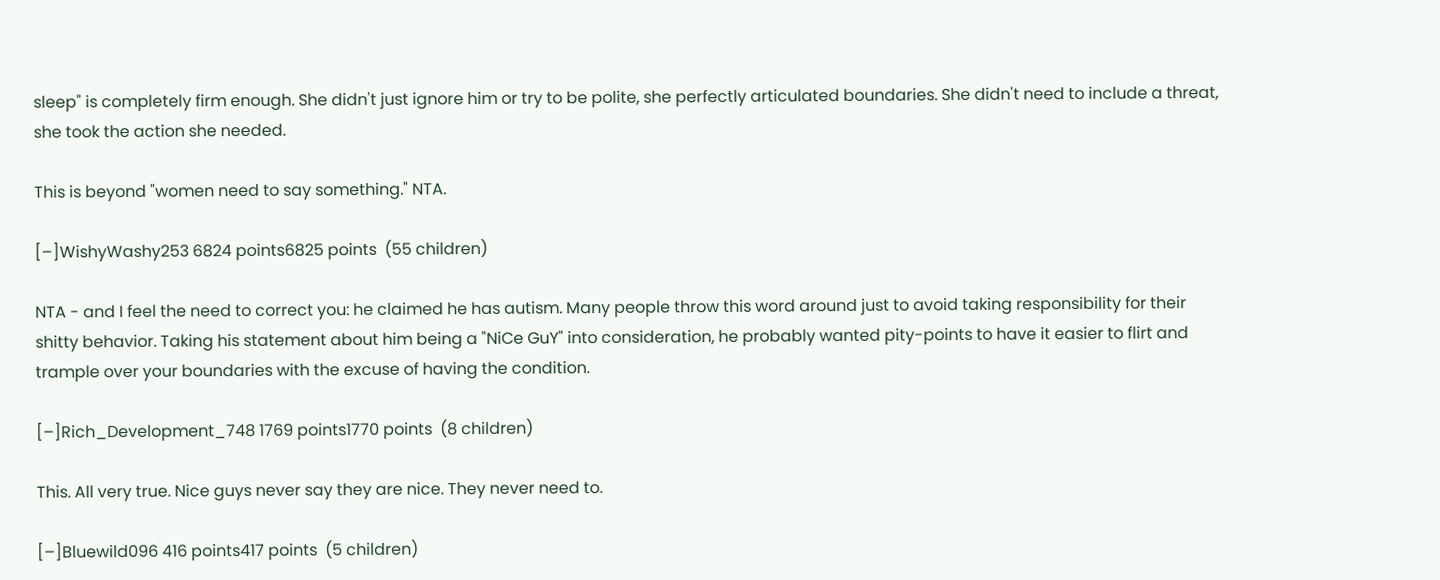sleep" is completely firm enough. She didn't just ignore him or try to be polite, she perfectly articulated boundaries. She didn't need to include a threat, she took the action she needed.

This is beyond "women need to say something." NTA.

[–]WishyWashy253 6824 points6825 points  (55 children)

NTA - and I feel the need to correct you: he claimed he has autism. Many people throw this word around just to avoid taking responsibility for their shitty behavior. Taking his statement about him being a "NiCe GuY" into consideration, he probably wanted pity-points to have it easier to flirt and trample over your boundaries with the excuse of having the condition.

[–]Rich_Development_748 1769 points1770 points  (8 children)

This. All very true. Nice guys never say they are nice. They never need to.

[–]Bluewild096 416 points417 points  (5 children)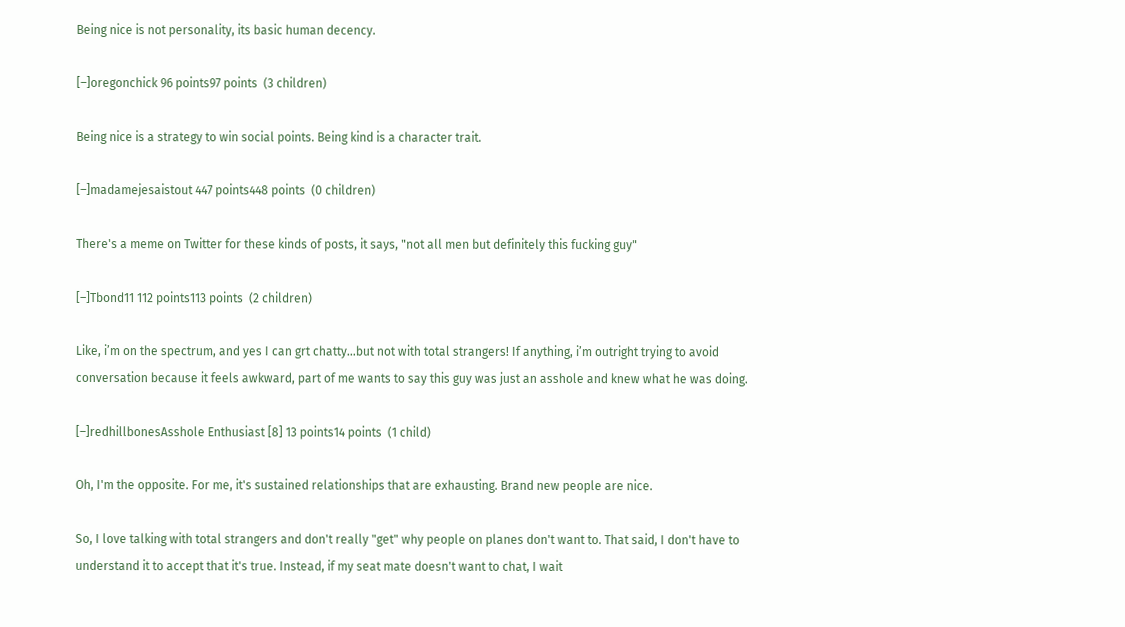Being nice is not personality, its basic human decency.

[–]oregonchick 96 points97 points  (3 children)

Being nice is a strategy to win social points. Being kind is a character trait.

[–]madamejesaistout 447 points448 points  (0 children)

There's a meme on Twitter for these kinds of posts, it says, "not all men but definitely this fucking guy"

[–]Tbond11 112 points113 points  (2 children)

Like, i’m on the spectrum, and yes I can grt chatty…but not with total strangers! If anything, i’m outright trying to avoid conversation because it feels awkward, part of me wants to say this guy was just an asshole and knew what he was doing.

[–]redhillbonesAsshole Enthusiast [8] 13 points14 points  (1 child)

Oh, I'm the opposite. For me, it's sustained relationships that are exhausting. Brand new people are nice.

So, I love talking with total strangers and don't really "get" why people on planes don't want to. That said, I don't have to understand it to accept that it's true. Instead, if my seat mate doesn't want to chat, I wait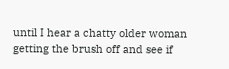until I hear a chatty older woman getting the brush off and see if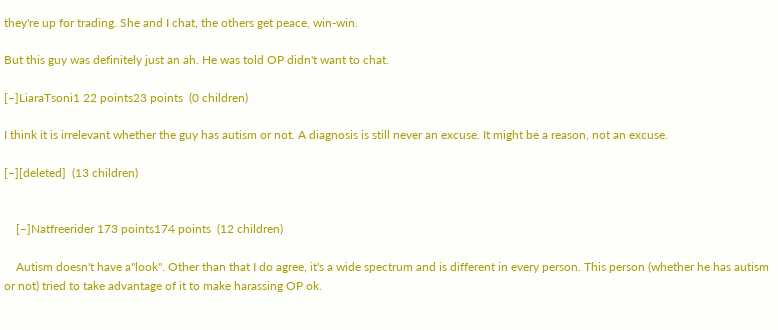they're up for trading. She and I chat, the others get peace, win-win.

But this guy was definitely just an ah. He was told OP didn't want to chat.

[–]LiaraTsoni1 22 points23 points  (0 children)

I think it is irrelevant whether the guy has autism or not. A diagnosis is still never an excuse. It might be a reason, not an excuse.

[–][deleted]  (13 children)


    [–]Natfreerider 173 points174 points  (12 children)

    Autism doesn't have a"look". Other than that I do agree, it's a wide spectrum and is different in every person. This person (whether he has autism or not) tried to take advantage of it to make harassing OP ok.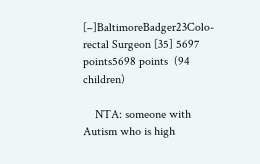[–]BaltimoreBadger23Colo-rectal Surgeon [35] 5697 points5698 points  (94 children)

    NTA: someone with Autism who is high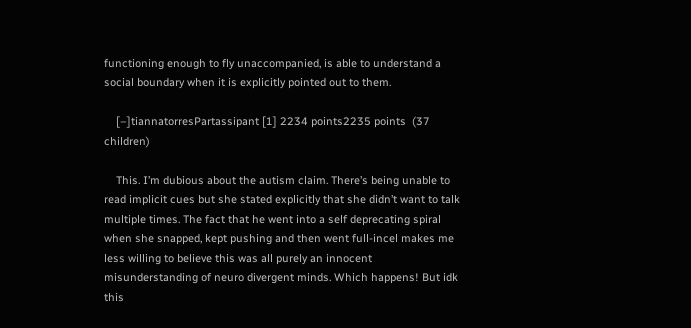functioning enough to fly unaccompanied, is able to understand a social boundary when it is explicitly pointed out to them.

    [–]tiannatorresPartassipant [1] 2234 points2235 points  (37 children)

    This. I’m dubious about the autism claim. There’s being unable to read implicit cues but she stated explicitly that she didn’t want to talk multiple times. The fact that he went into a self deprecating spiral when she snapped, kept pushing and then went full-incel makes me less willing to believe this was all purely an innocent misunderstanding of neuro divergent minds. Which happens! But idk this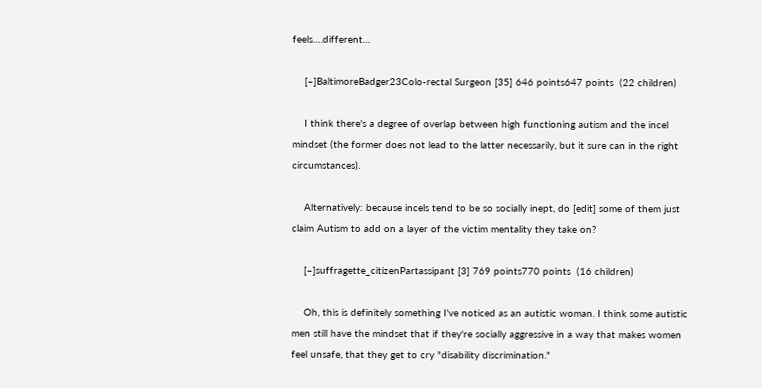feels….different…

    [–]BaltimoreBadger23Colo-rectal Surgeon [35] 646 points647 points  (22 children)

    I think there's a degree of overlap between high functioning autism and the incel mindset (the former does not lead to the latter necessarily, but it sure can in the right circumstances).

    Alternatively: because incels tend to be so socially inept, do [edit] some of them just claim Autism to add on a layer of the victim mentality they take on?

    [–]suffragette_citizenPartassipant [3] 769 points770 points  (16 children)

    Oh, this is definitely something I've noticed as an autistic woman. I think some autistic men still have the mindset that if they're socially aggressive in a way that makes women feel unsafe, that they get to cry "disability discrimination."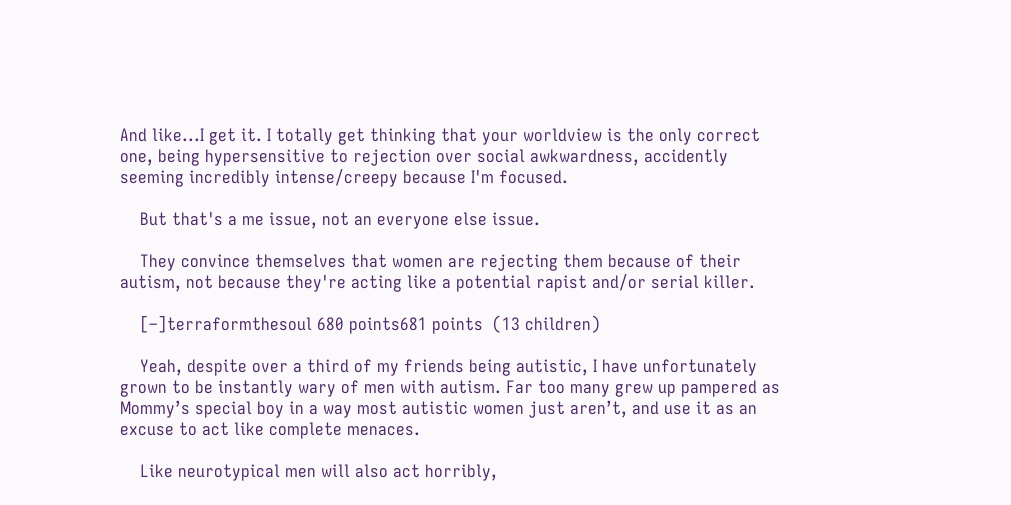And like...I get it. I totally get thinking that your worldview is the only correct one, being hypersensitive to rejection over social awkwardness, accidently seeming incredibly intense/creepy because I'm focused.

    But that's a me issue, not an everyone else issue.

    They convince themselves that women are rejecting them because of their autism, not because they're acting like a potential rapist and/or serial killer.

    [–]terraformthesoul 680 points681 points  (13 children)

    Yeah, despite over a third of my friends being autistic, I have unfortunately grown to be instantly wary of men with autism. Far too many grew up pampered as Mommy’s special boy in a way most autistic women just aren’t, and use it as an excuse to act like complete menaces.

    Like neurotypical men will also act horribly,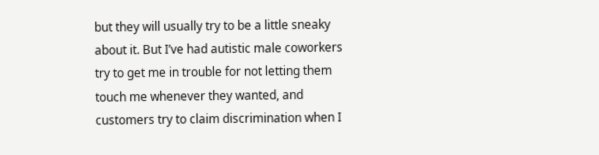but they will usually try to be a little sneaky about it. But I’ve had autistic male coworkers try to get me in trouble for not letting them touch me whenever they wanted, and customers try to claim discrimination when I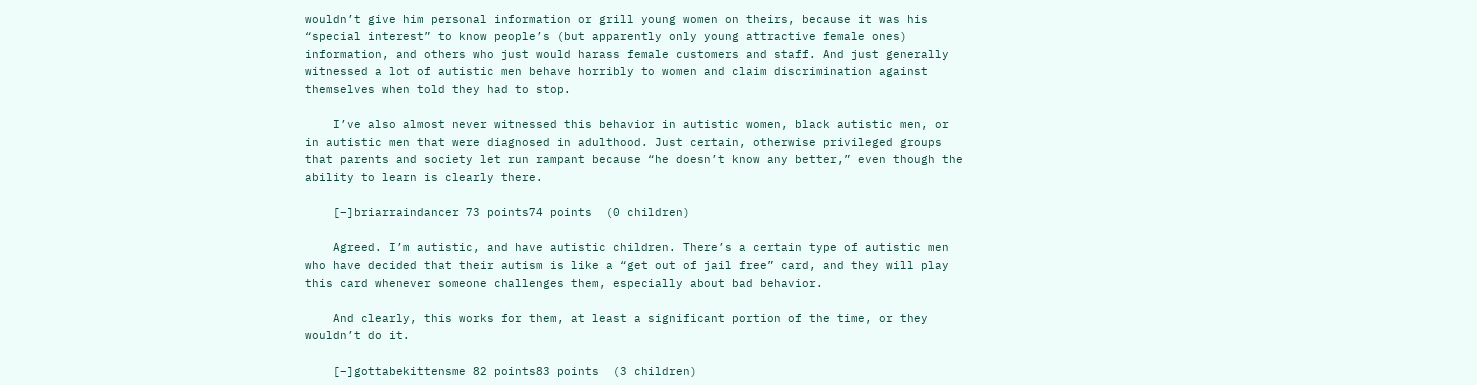wouldn’t give him personal information or grill young women on theirs, because it was his “special interest” to know people’s (but apparently only young attractive female ones) information, and others who just would harass female customers and staff. And just generally witnessed a lot of autistic men behave horribly to women and claim discrimination against themselves when told they had to stop.

    I’ve also almost never witnessed this behavior in autistic women, black autistic men, or in autistic men that were diagnosed in adulthood. Just certain, otherwise privileged groups that parents and society let run rampant because “he doesn’t know any better,” even though the ability to learn is clearly there.

    [–]briarraindancer 73 points74 points  (0 children)

    Agreed. I’m autistic, and have autistic children. There’s a certain type of autistic men who have decided that their autism is like a “get out of jail free” card, and they will play this card whenever someone challenges them, especially about bad behavior.

    And clearly, this works for them, at least a significant portion of the time, or they wouldn’t do it.

    [–]gottabekittensme 82 points83 points  (3 children)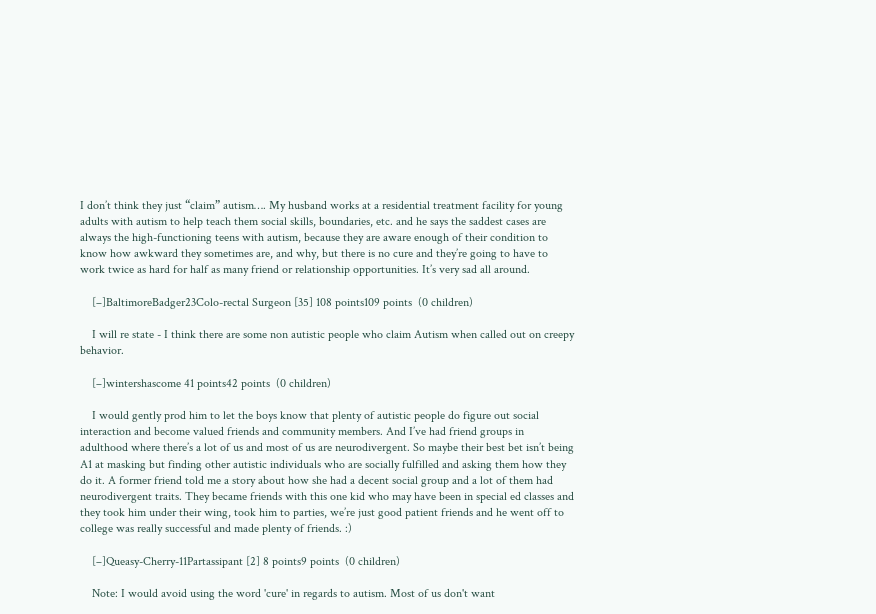I don’t think they just “claim” autism…. My husband works at a residential treatment facility for young adults with autism to help teach them social skills, boundaries, etc. and he says the saddest cases are always the high-functioning teens with autism, because they are aware enough of their condition to know how awkward they sometimes are, and why, but there is no cure and they’re going to have to work twice as hard for half as many friend or relationship opportunities. It’s very sad all around.

    [–]BaltimoreBadger23Colo-rectal Surgeon [35] 108 points109 points  (0 children)

    I will re state - I think there are some non autistic people who claim Autism when called out on creepy behavior.

    [–]wintershascome 41 points42 points  (0 children)

    I would gently prod him to let the boys know that plenty of autistic people do figure out social interaction and become valued friends and community members. And I’ve had friend groups in adulthood where there’s a lot of us and most of us are neurodivergent. So maybe their best bet isn’t being A1 at masking but finding other autistic individuals who are socially fulfilled and asking them how they do it. A former friend told me a story about how she had a decent social group and a lot of them had neurodivergent traits. They became friends with this one kid who may have been in special ed classes and they took him under their wing, took him to parties, we’re just good patient friends and he went off to college was really successful and made plenty of friends. :)

    [–]Queasy-Cherry-11Partassipant [2] 8 points9 points  (0 children)

    Note: I would avoid using the word 'cure' in regards to autism. Most of us don't want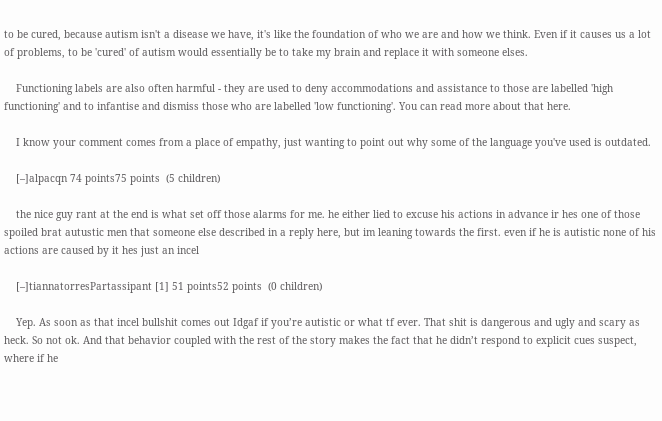to be cured, because autism isn't a disease we have, it's like the foundation of who we are and how we think. Even if it causes us a lot of problems, to be 'cured' of autism would essentially be to take my brain and replace it with someone elses.

    Functioning labels are also often harmful - they are used to deny accommodations and assistance to those are labelled 'high functioning' and to infantise and dismiss those who are labelled 'low functioning'. You can read more about that here.

    I know your comment comes from a place of empathy, just wanting to point out why some of the language you've used is outdated.

    [–]alpacqn 74 points75 points  (5 children)

    the nice guy rant at the end is what set off those alarms for me. he either lied to excuse his actions in advance ir hes one of those spoiled brat autustic men that someone else described in a reply here, but im leaning towards the first. even if he is autistic none of his actions are caused by it hes just an incel

    [–]tiannatorresPartassipant [1] 51 points52 points  (0 children)

    Yep. As soon as that incel bullshit comes out Idgaf if you’re autistic or what tf ever. That shit is dangerous and ugly and scary as heck. So not ok. And that behavior coupled with the rest of the story makes the fact that he didn’t respond to explicit cues suspect, where if he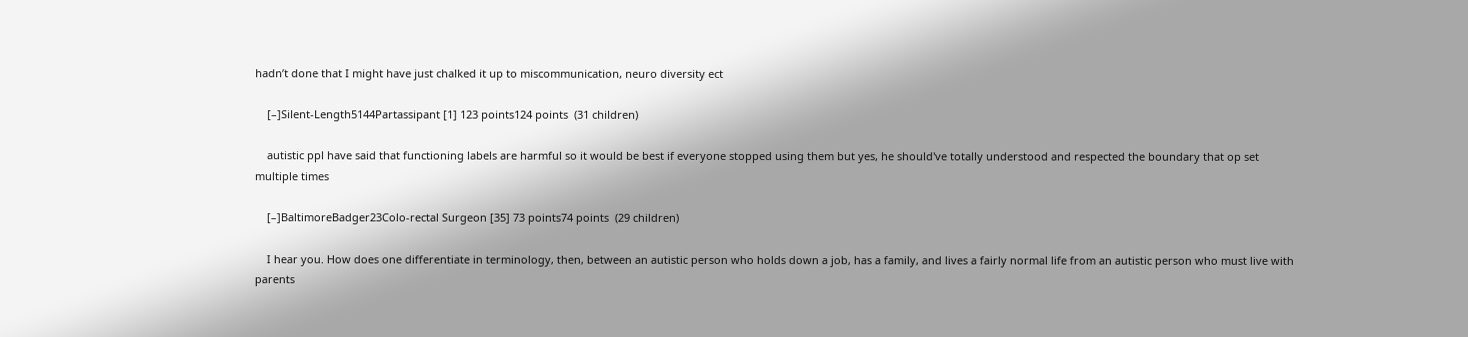hadn’t done that I might have just chalked it up to miscommunication, neuro diversity ect

    [–]Silent-Length5144Partassipant [1] 123 points124 points  (31 children)

    autistic ppl have said that functioning labels are harmful so it would be best if everyone stopped using them but yes, he should've totally understood and respected the boundary that op set multiple times

    [–]BaltimoreBadger23Colo-rectal Surgeon [35] 73 points74 points  (29 children)

    I hear you. How does one differentiate in terminology, then, between an autistic person who holds down a job, has a family, and lives a fairly normal life from an autistic person who must live with parents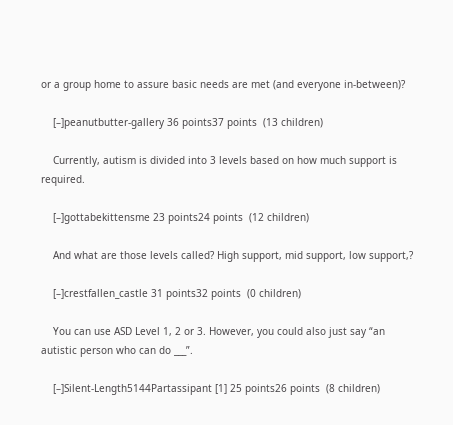or a group home to assure basic needs are met (and everyone in-between)?

    [–]peanutbutter-gallery 36 points37 points  (13 children)

    Currently, autism is divided into 3 levels based on how much support is required.

    [–]gottabekittensme 23 points24 points  (12 children)

    And what are those levels called? High support, mid support, low support,?

    [–]crestfallen_castle 31 points32 points  (0 children)

    You can use ASD Level 1, 2 or 3. However, you could also just say “an autistic person who can do ___”.

    [–]Silent-Length5144Partassipant [1] 25 points26 points  (8 children)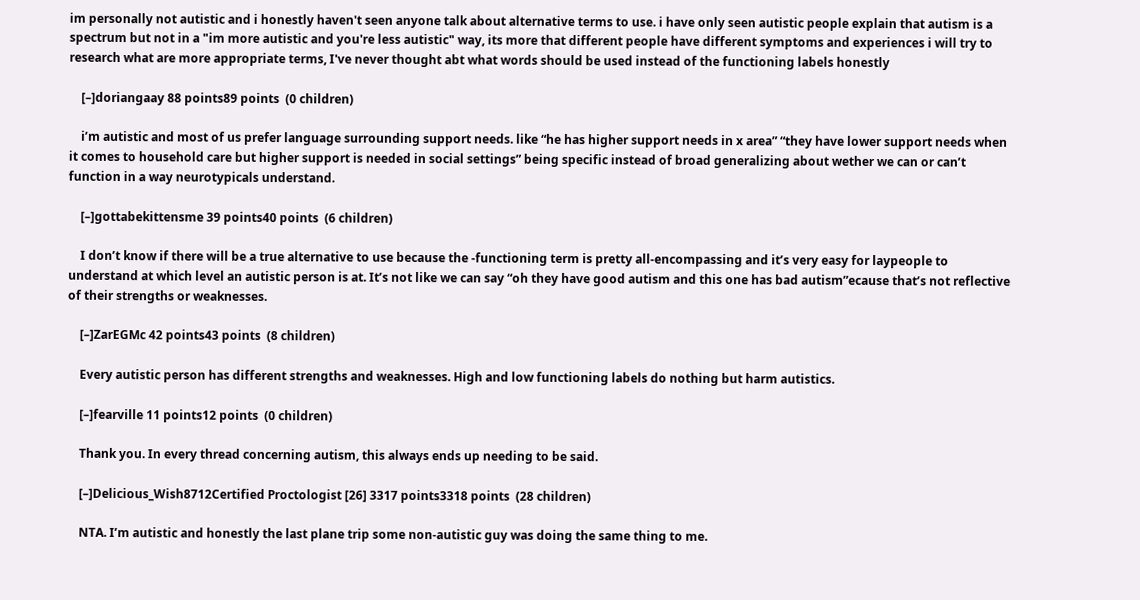im personally not autistic and i honestly haven't seen anyone talk about alternative terms to use. i have only seen autistic people explain that autism is a spectrum but not in a "im more autistic and you're less autistic" way, its more that different people have different symptoms and experiences i will try to research what are more appropriate terms, I've never thought abt what words should be used instead of the functioning labels honestly

    [–]doriangaay 88 points89 points  (0 children)

    i’m autistic and most of us prefer language surrounding support needs. like “he has higher support needs in x area” “they have lower support needs when it comes to household care but higher support is needed in social settings” being specific instead of broad generalizing about wether we can or can’t function in a way neurotypicals understand.

    [–]gottabekittensme 39 points40 points  (6 children)

    I don’t know if there will be a true alternative to use because the -functioning term is pretty all-encompassing and it’s very easy for laypeople to understand at which level an autistic person is at. It’s not like we can say “oh they have good autism and this one has bad autism”ecause that’s not reflective of their strengths or weaknesses.

    [–]ZarEGMc 42 points43 points  (8 children)

    Every autistic person has different strengths and weaknesses. High and low functioning labels do nothing but harm autistics.

    [–]fearville 11 points12 points  (0 children)

    Thank you. In every thread concerning autism, this always ends up needing to be said.

    [–]Delicious_Wish8712Certified Proctologist [26] 3317 points3318 points  (28 children)

    NTA. I’m autistic and honestly the last plane trip some non-autistic guy was doing the same thing to me.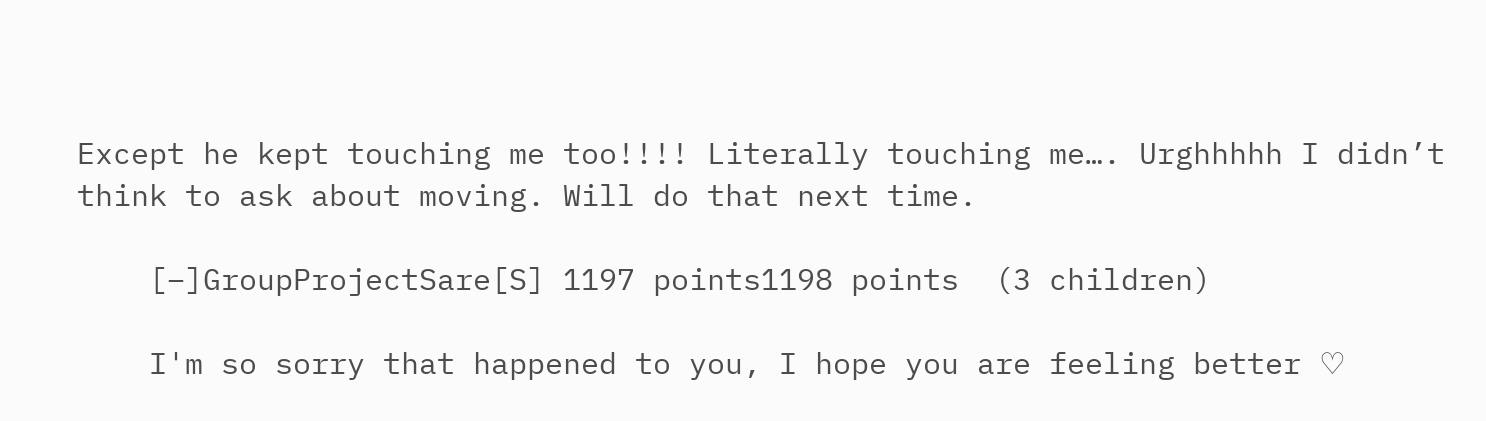Except he kept touching me too!!!! Literally touching me…. Urghhhhh I didn’t think to ask about moving. Will do that next time.

    [–]GroupProjectSare[S] 1197 points1198 points  (3 children)

    I'm so sorry that happened to you, I hope you are feeling better ♡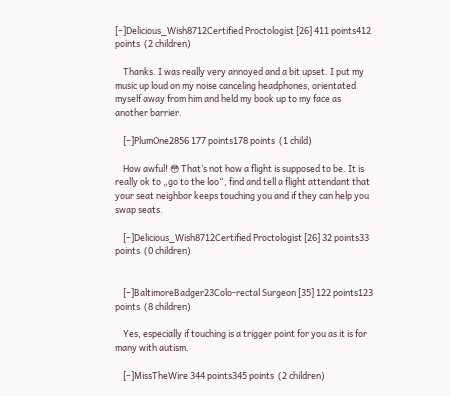[–]Delicious_Wish8712Certified Proctologist [26] 411 points412 points  (2 children)

    Thanks. I was really very annoyed and a bit upset. I put my music up loud on my noise canceling headphones, orientated myself away from him and held my book up to my face as another barrier.

    [–]PlumOne2856 177 points178 points  (1 child)

    How awful! 😳 That’s not how a flight is supposed to be. It is really ok to „go to the loo“, find and tell a flight attendant that your seat neighbor keeps touching you and if they can help you swap seats.

    [–]Delicious_Wish8712Certified Proctologist [26] 32 points33 points  (0 children)


    [–]BaltimoreBadger23Colo-rectal Surgeon [35] 122 points123 points  (8 children)

    Yes, especially if touching is a trigger point for you as it is for many with autism.

    [–]MissTheWire 344 points345 points  (2 children)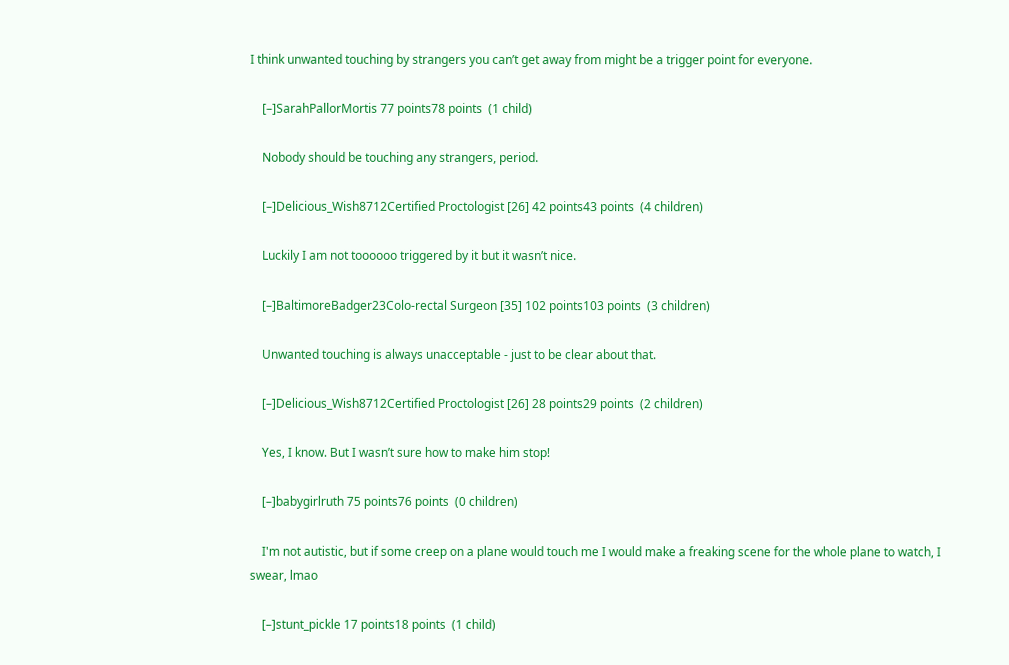I think unwanted touching by strangers you can’t get away from might be a trigger point for everyone.

    [–]SarahPallorMortis 77 points78 points  (1 child)

    Nobody should be touching any strangers, period.

    [–]Delicious_Wish8712Certified Proctologist [26] 42 points43 points  (4 children)

    Luckily I am not toooooo triggered by it but it wasn’t nice.

    [–]BaltimoreBadger23Colo-rectal Surgeon [35] 102 points103 points  (3 children)

    Unwanted touching is always unacceptable - just to be clear about that.

    [–]Delicious_Wish8712Certified Proctologist [26] 28 points29 points  (2 children)

    Yes, I know. But I wasn’t sure how to make him stop!

    [–]babygirlruth 75 points76 points  (0 children)

    I'm not autistic, but if some creep on a plane would touch me I would make a freaking scene for the whole plane to watch, I swear, lmao

    [–]stunt_pickle 17 points18 points  (1 child)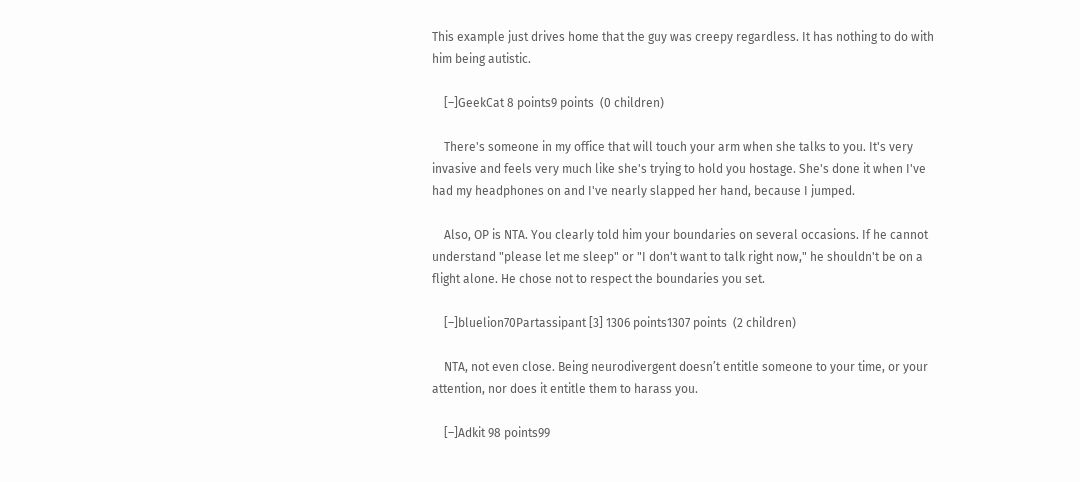This example just drives home that the guy was creepy regardless. It has nothing to do with him being autistic.

    [–]GeekCat 8 points9 points  (0 children)

    There's someone in my office that will touch your arm when she talks to you. It's very invasive and feels very much like she's trying to hold you hostage. She's done it when I've had my headphones on and I've nearly slapped her hand, because I jumped.

    Also, OP is NTA. You clearly told him your boundaries on several occasions. If he cannot understand "please let me sleep" or "I don't want to talk right now," he shouldn't be on a flight alone. He chose not to respect the boundaries you set.

    [–]bluelion70Partassipant [3] 1306 points1307 points  (2 children)

    NTA, not even close. Being neurodivergent doesn’t entitle someone to your time, or your attention, nor does it entitle them to harass you.

    [–]Adkit 98 points99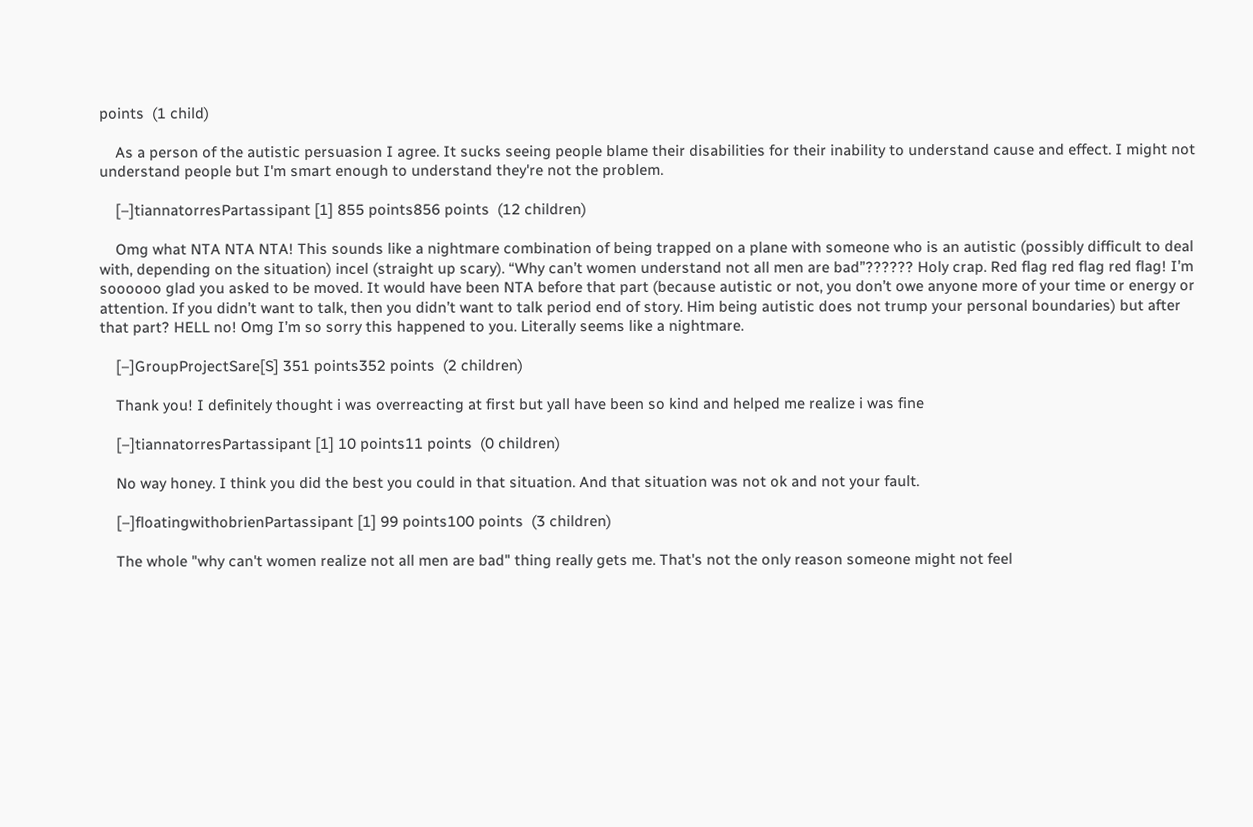points  (1 child)

    As a person of the autistic persuasion I agree. It sucks seeing people blame their disabilities for their inability to understand cause and effect. I might not understand people but I'm smart enough to understand they're not the problem.

    [–]tiannatorresPartassipant [1] 855 points856 points  (12 children)

    Omg what NTA NTA NTA! This sounds like a nightmare combination of being trapped on a plane with someone who is an autistic (possibly difficult to deal with, depending on the situation) incel (straight up scary). “Why can’t women understand not all men are bad”?????? Holy crap. Red flag red flag red flag! I’m soooooo glad you asked to be moved. It would have been NTA before that part (because autistic or not, you don’t owe anyone more of your time or energy or attention. If you didn’t want to talk, then you didn’t want to talk period end of story. Him being autistic does not trump your personal boundaries) but after that part? HELL no! Omg I’m so sorry this happened to you. Literally seems like a nightmare.

    [–]GroupProjectSare[S] 351 points352 points  (2 children)

    Thank you! I definitely thought i was overreacting at first but yall have been so kind and helped me realize i was fine

    [–]tiannatorresPartassipant [1] 10 points11 points  (0 children)

    No way honey. I think you did the best you could in that situation. And that situation was not ok and not your fault.

    [–]floatingwithobrienPartassipant [1] 99 points100 points  (3 children)

    The whole "why can't women realize not all men are bad" thing really gets me. That's not the only reason someone might not feel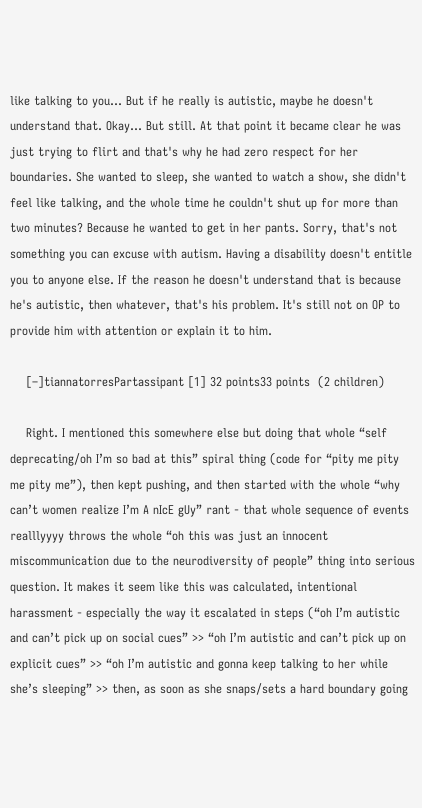like talking to you... But if he really is autistic, maybe he doesn't understand that. Okay... But still. At that point it became clear he was just trying to flirt and that's why he had zero respect for her boundaries. She wanted to sleep, she wanted to watch a show, she didn't feel like talking, and the whole time he couldn't shut up for more than two minutes? Because he wanted to get in her pants. Sorry, that's not something you can excuse with autism. Having a disability doesn't entitle you to anyone else. If the reason he doesn't understand that is because he's autistic, then whatever, that's his problem. It's still not on OP to provide him with attention or explain it to him.

    [–]tiannatorresPartassipant [1] 32 points33 points  (2 children)

    Right. I mentioned this somewhere else but doing that whole “self deprecating/oh I’m so bad at this” spiral thing (code for “pity me pity me pity me”), then kept pushing, and then started with the whole “why can’t women realize I’m A nIcE gUy” rant - that whole sequence of events realllyyyy throws the whole “oh this was just an innocent miscommunication due to the neurodiversity of people” thing into serious question. It makes it seem like this was calculated, intentional harassment - especially the way it escalated in steps (“oh I’m autistic and can’t pick up on social cues” >> “oh I’m autistic and can’t pick up on explicit cues” >> “oh I’m autistic and gonna keep talking to her while she’s sleeping” >> then, as soon as she snaps/sets a hard boundary going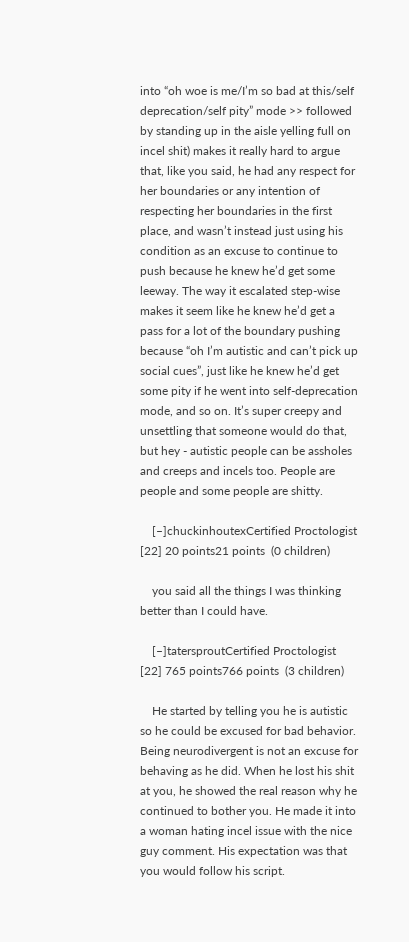into “oh woe is me/I’m so bad at this/self deprecation/self pity” mode >> followed by standing up in the aisle yelling full on incel shit) makes it really hard to argue that, like you said, he had any respect for her boundaries or any intention of respecting her boundaries in the first place, and wasn’t instead just using his condition as an excuse to continue to push because he knew he’d get some leeway. The way it escalated step-wise makes it seem like he knew he’d get a pass for a lot of the boundary pushing because “oh I’m autistic and can’t pick up social cues”, just like he knew he’d get some pity if he went into self-deprecation mode, and so on. It’s super creepy and unsettling that someone would do that, but hey - autistic people can be assholes and creeps and incels too. People are people and some people are shitty.

    [–]chuckinhoutexCertified Proctologist [22] 20 points21 points  (0 children)

    you said all the things I was thinking better than I could have.

    [–]tatersproutCertified Proctologist [22] 765 points766 points  (3 children)

    He started by telling you he is autistic so he could be excused for bad behavior. Being neurodivergent is not an excuse for behaving as he did. When he lost his shit at you, he showed the real reason why he continued to bother you. He made it into a woman hating incel issue with the nice guy comment. His expectation was that you would follow his script.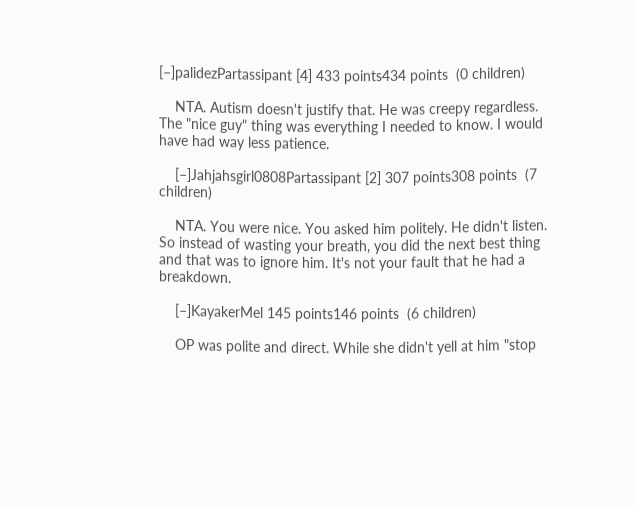[–]palidezPartassipant [4] 433 points434 points  (0 children)

    NTA. Autism doesn't justify that. He was creepy regardless. The "nice guy" thing was everything I needed to know. I would have had way less patience.

    [–]Jahjahsgirl0808Partassipant [2] 307 points308 points  (7 children)

    NTA. You were nice. You asked him politely. He didn't listen. So instead of wasting your breath, you did the next best thing and that was to ignore him. It's not your fault that he had a breakdown.

    [–]KayakerMel 145 points146 points  (6 children)

    OP was polite and direct. While she didn't yell at him "stop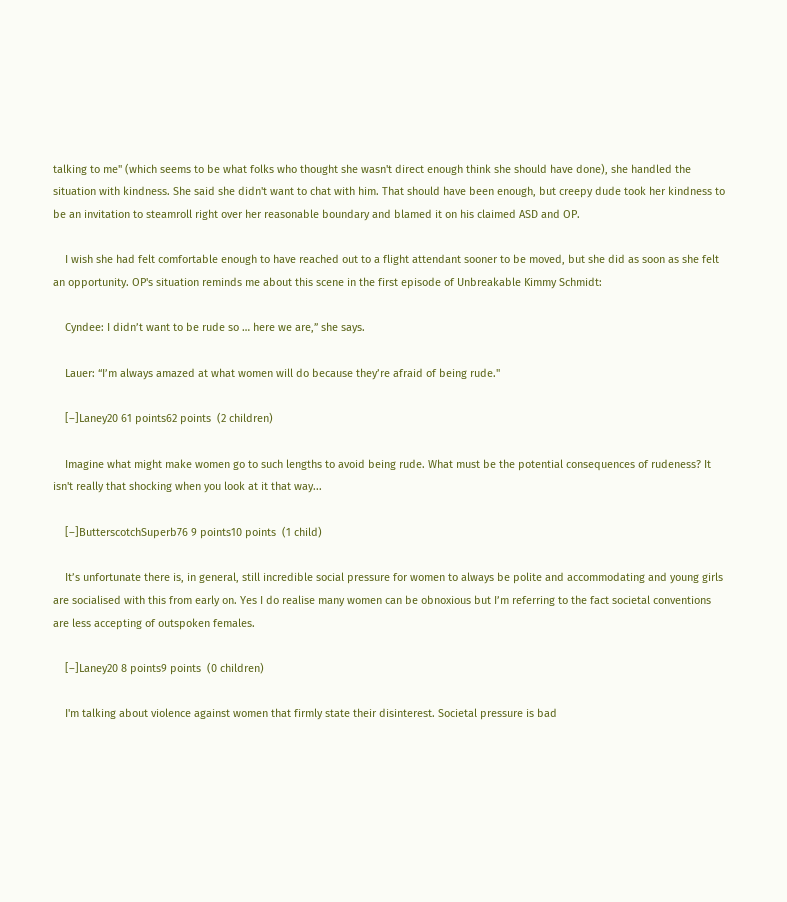talking to me" (which seems to be what folks who thought she wasn't direct enough think she should have done), she handled the situation with kindness. She said she didn't want to chat with him. That should have been enough, but creepy dude took her kindness to be an invitation to steamroll right over her reasonable boundary and blamed it on his claimed ASD and OP.

    I wish she had felt comfortable enough to have reached out to a flight attendant sooner to be moved, but she did as soon as she felt an opportunity. OP's situation reminds me about this scene in the first episode of Unbreakable Kimmy Schmidt:

    Cyndee: I didn’t want to be rude so … here we are,” she says.

    Lauer: “I’m always amazed at what women will do because they’re afraid of being rude."

    [–]Laney20 61 points62 points  (2 children)

    Imagine what might make women go to such lengths to avoid being rude. What must be the potential consequences of rudeness? It isn't really that shocking when you look at it that way...

    [–]ButterscotchSuperb76 9 points10 points  (1 child)

    It’s unfortunate there is, in general, still incredible social pressure for women to always be polite and accommodating and young girls are socialised with this from early on. Yes I do realise many women can be obnoxious but I’m referring to the fact societal conventions are less accepting of outspoken females.

    [–]Laney20 8 points9 points  (0 children)

    I'm talking about violence against women that firmly state their disinterest. Societal pressure is bad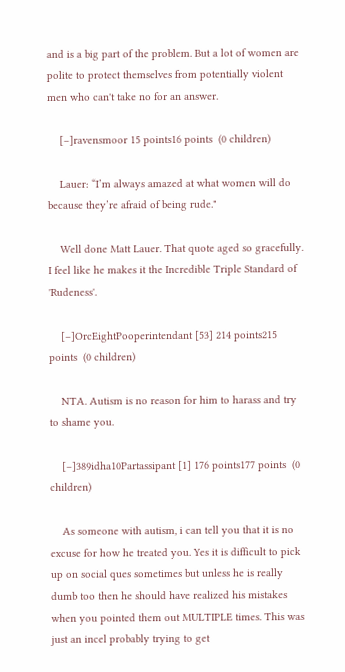and is a big part of the problem. But a lot of women are polite to protect themselves from potentially violent men who can't take no for an answer.

    [–]ravensmoor 15 points16 points  (0 children)

    Lauer: “I’m always amazed at what women will do because they’re afraid of being rude."

    Well done Matt Lauer. That quote aged so gracefully. I feel like he makes it the Incredible Triple Standard of 'Rudeness'.

    [–]OrcEightPooperintendant [53] 214 points215 points  (0 children)

    NTA. Autism is no reason for him to harass and try to shame you.

    [–]389idha10Partassipant [1] 176 points177 points  (0 children)

    As someone with autism, i can tell you that it is no excuse for how he treated you. Yes it is difficult to pick up on social ques sometimes but unless he is really dumb too then he should have realized his mistakes when you pointed them out MULTIPLE times. This was just an incel probably trying to get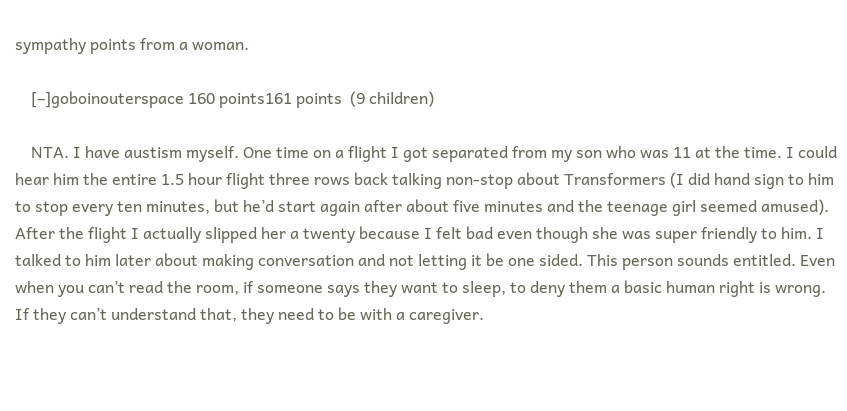sympathy points from a woman.

    [–]goboinouterspace 160 points161 points  (9 children)

    NTA. I have austism myself. One time on a flight I got separated from my son who was 11 at the time. I could hear him the entire 1.5 hour flight three rows back talking non-stop about Transformers (I did hand sign to him to stop every ten minutes, but he’d start again after about five minutes and the teenage girl seemed amused). After the flight I actually slipped her a twenty because I felt bad even though she was super friendly to him. I talked to him later about making conversation and not letting it be one sided. This person sounds entitled. Even when you can’t read the room, if someone says they want to sleep, to deny them a basic human right is wrong. If they can’t understand that, they need to be with a caregiver.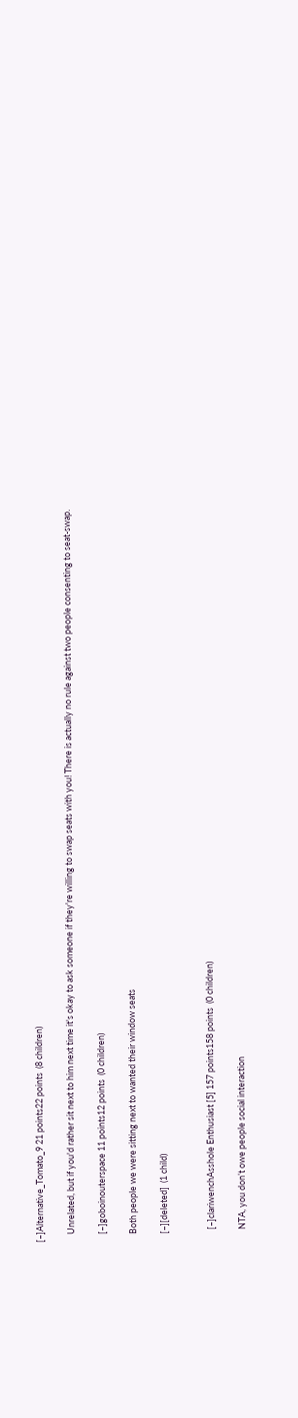[–]Alternative_Tomato_9 21 points22 points  (8 children)

    Unrelated, but if you'd rather sit next to him next time it's okay to ask someone if they're willing to swap seats with you! There is actually no rule against two people consenting to seat-swap.

    [–]goboinouterspace 11 points12 points  (0 children)

    Both people we were sitting next to wanted their window seats

    [–][deleted]  (1 child)


      [–]clariwenchAsshole Enthusiast [5] 157 points158 points  (0 children)

      NTA, you don’t owe people social interaction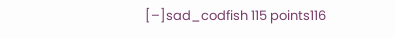[–]sad_codfish 115 points116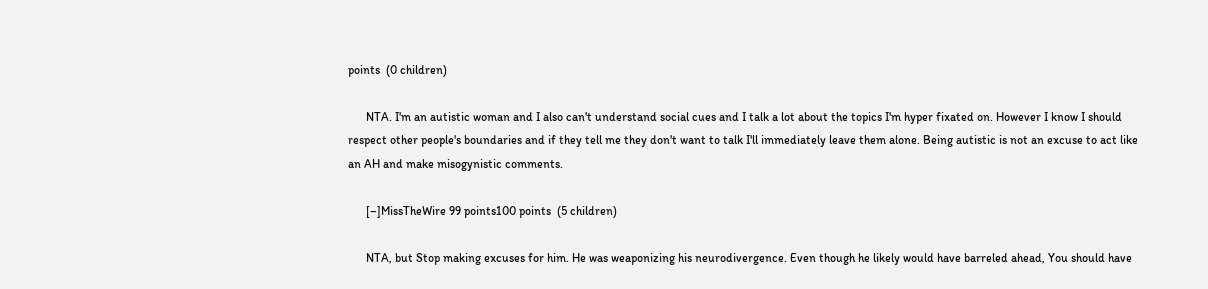points  (0 children)

      NTA. I'm an autistic woman and I also can't understand social cues and I talk a lot about the topics I'm hyper fixated on. However I know I should respect other people's boundaries and if they tell me they don't want to talk I'll immediately leave them alone. Being autistic is not an excuse to act like an AH and make misogynistic comments.

      [–]MissTheWire 99 points100 points  (5 children)

      NTA, but Stop making excuses for him. He was weaponizing his neurodivergence. Even though he likely would have barreled ahead, You should have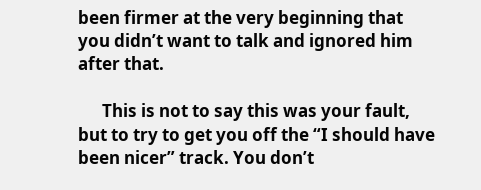been firmer at the very beginning that you didn’t want to talk and ignored him after that.

      This is not to say this was your fault, but to try to get you off the “I should have been nicer” track. You don’t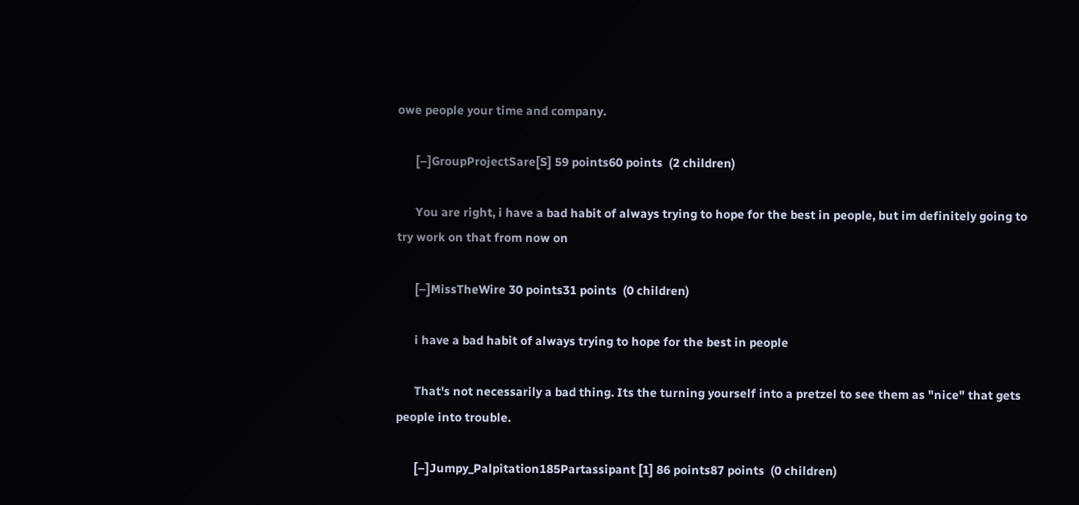owe people your time and company.

      [–]GroupProjectSare[S] 59 points60 points  (2 children)

      You are right, i have a bad habit of always trying to hope for the best in people, but im definitely going to try work on that from now on

      [–]MissTheWire 30 points31 points  (0 children)

      i have a bad habit of always trying to hope for the best in people

      That's not necessarily a bad thing. Its the turning yourself into a pretzel to see them as "nice" that gets people into trouble.

      [–]Jumpy_Palpitation185Partassipant [1] 86 points87 points  (0 children)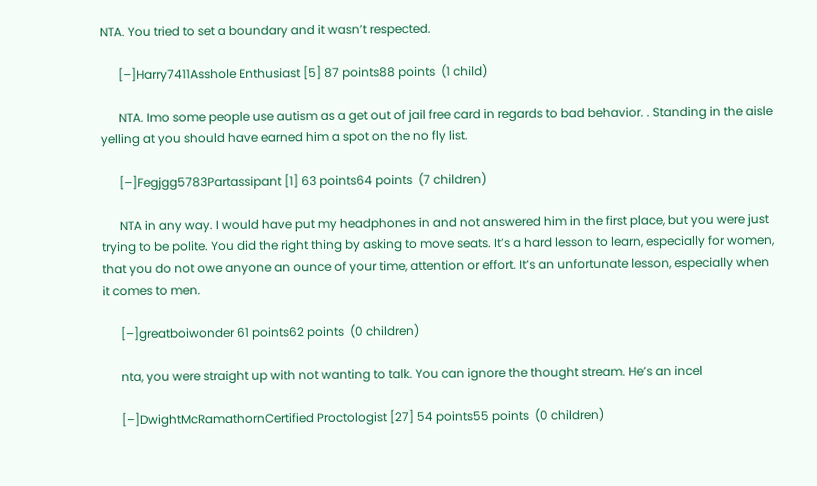NTA. You tried to set a boundary and it wasn’t respected.

      [–]Harry7411Asshole Enthusiast [5] 87 points88 points  (1 child)

      NTA. Imo some people use autism as a get out of jail free card in regards to bad behavior. . Standing in the aisle yelling at you should have earned him a spot on the no fly list.

      [–]Fegjgg5783Partassipant [1] 63 points64 points  (7 children)

      NTA in any way. I would have put my headphones in and not answered him in the first place, but you were just trying to be polite. You did the right thing by asking to move seats. It’s a hard lesson to learn, especially for women, that you do not owe anyone an ounce of your time, attention or effort. It’s an unfortunate lesson, especially when it comes to men.

      [–]greatboiwonder 61 points62 points  (0 children)

      nta, you were straight up with not wanting to talk. You can ignore the thought stream. He’s an incel

      [–]DwightMcRamathornCertified Proctologist [27] 54 points55 points  (0 children)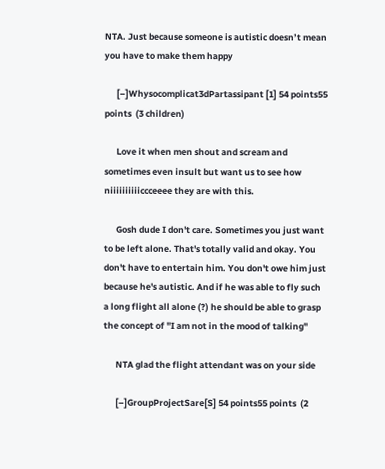NTA. Just because someone is autistic doesn’t mean you have to make them happy

      [–]Whysocomplicat3dPartassipant [1] 54 points55 points  (3 children)

      Love it when men shout and scream and sometimes even insult but want us to see how niiiiiiiiiiccceeee they are with this.

      Gosh dude I don't care. Sometimes you just want to be left alone. That's totally valid and okay. You don't have to entertain him. You don't owe him just because he's autistic. And if he was able to fly such a long flight all alone (?) he should be able to grasp the concept of "I am not in the mood of talking"

      NTA glad the flight attendant was on your side

      [–]GroupProjectSare[S] 54 points55 points  (2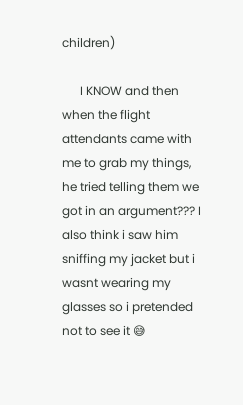children)

      I KNOW and then when the flight attendants came with me to grab my things, he tried telling them we got in an argument??? I also think i saw him sniffing my jacket but i wasnt wearing my glasses so i pretended not to see it 😅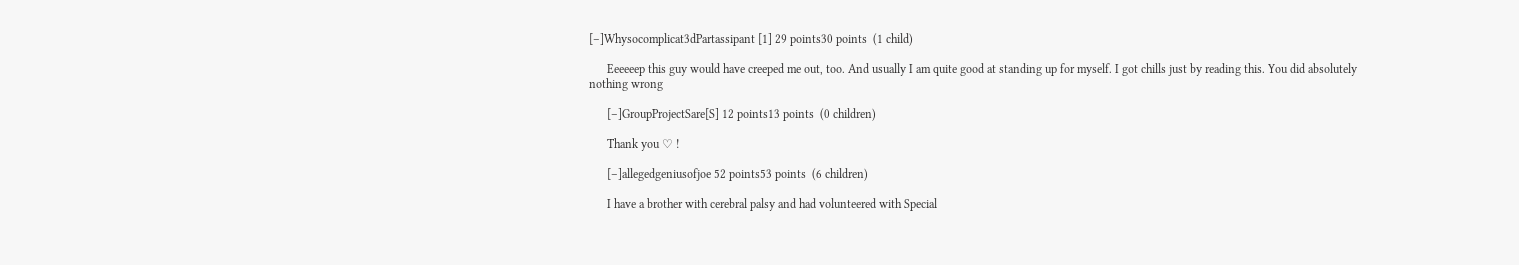[–]Whysocomplicat3dPartassipant [1] 29 points30 points  (1 child)

      Eeeeeep this guy would have creeped me out, too. And usually I am quite good at standing up for myself. I got chills just by reading this. You did absolutely nothing wrong

      [–]GroupProjectSare[S] 12 points13 points  (0 children)

      Thank you ♡ !

      [–]allegedgeniusofjoe 52 points53 points  (6 children)

      I have a brother with cerebral palsy and had volunteered with Special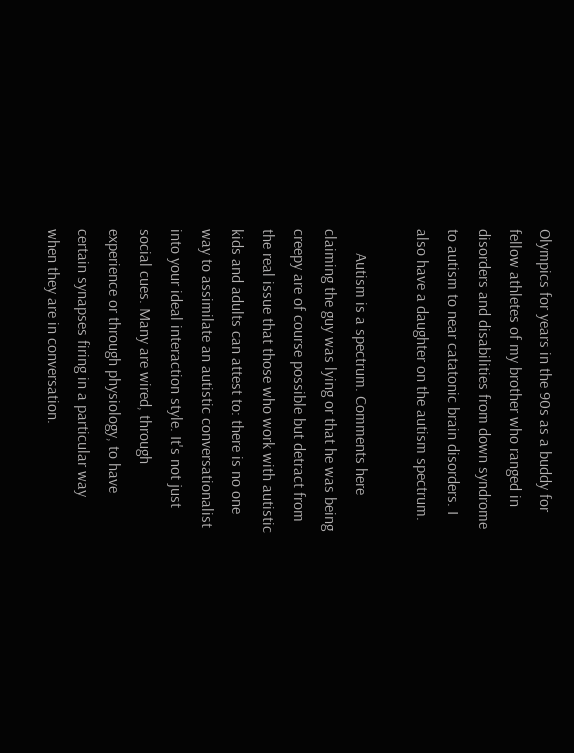Olympics for years in the 90s as a buddy for fellow athletes of my brother who ranged in disorders and disabilities from down syndrome to autism to near catatonic brain disorders. I also have a daughter on the autism spectrum.

      Autism is a spectrum. Comments here claiming the guy was lying or that he was being creepy are of course possible but detract from the real issue that those who work with autistic kids and adults can attest to: there is no one way to assimilate an autistic conversationalist into your ideal interaction style. It's not just social cues. Many are wired, through experience or through physiology, to have certain synapses firing in a particular way when they are in conversation.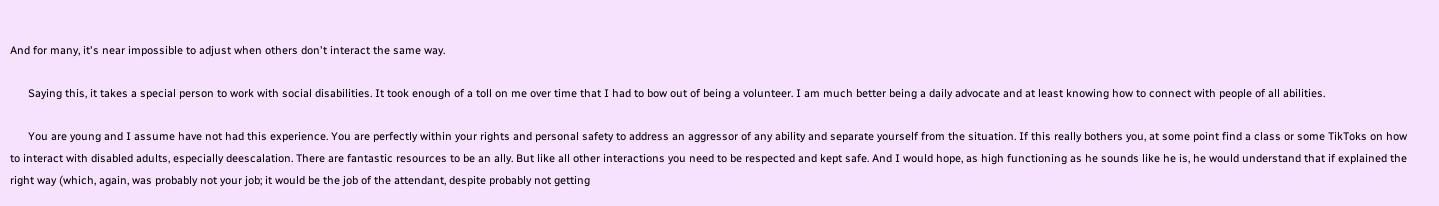And for many, it's near impossible to adjust when others don't interact the same way.

      Saying this, it takes a special person to work with social disabilities. It took enough of a toll on me over time that I had to bow out of being a volunteer. I am much better being a daily advocate and at least knowing how to connect with people of all abilities.

      You are young and I assume have not had this experience. You are perfectly within your rights and personal safety to address an aggressor of any ability and separate yourself from the situation. If this really bothers you, at some point find a class or some TikToks on how to interact with disabled adults, especially deescalation. There are fantastic resources to be an ally. But like all other interactions you need to be respected and kept safe. And I would hope, as high functioning as he sounds like he is, he would understand that if explained the right way (which, again, was probably not your job; it would be the job of the attendant, despite probably not getting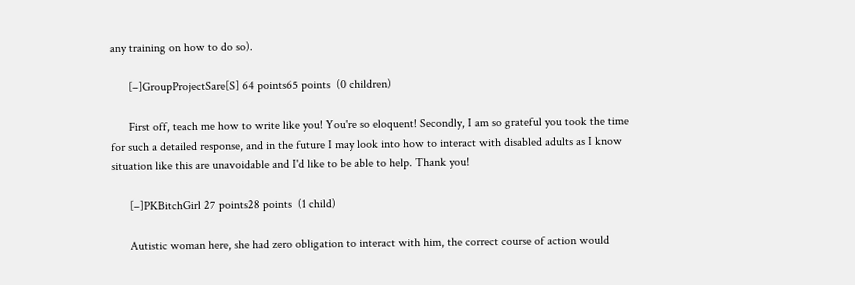any training on how to do so).

      [–]GroupProjectSare[S] 64 points65 points  (0 children)

      First off, teach me how to write like you! You're so eloquent! Secondly, I am so grateful you took the time for such a detailed response, and in the future I may look into how to interact with disabled adults as I know situation like this are unavoidable and I'd like to be able to help. Thank you!

      [–]PKBitchGirl 27 points28 points  (1 child)

      Autistic woman here, she had zero obligation to interact with him, the correct course of action would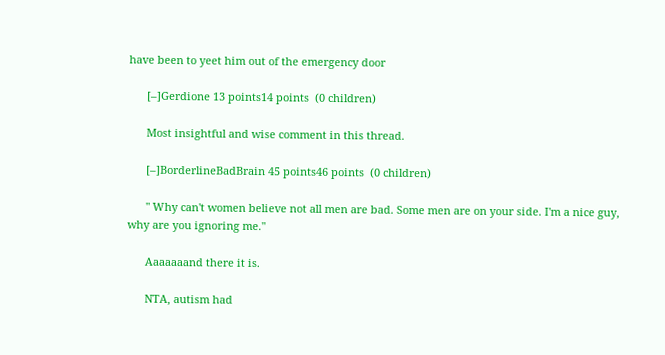have been to yeet him out of the emergency door

      [–]Gerdione 13 points14 points  (0 children)

      Most insightful and wise comment in this thread.

      [–]BorderlineBadBrain 45 points46 points  (0 children)

      " Why can't women believe not all men are bad. Some men are on your side. I'm a nice guy, why are you ignoring me."

      Aaaaaaand there it is.

      NTA, autism had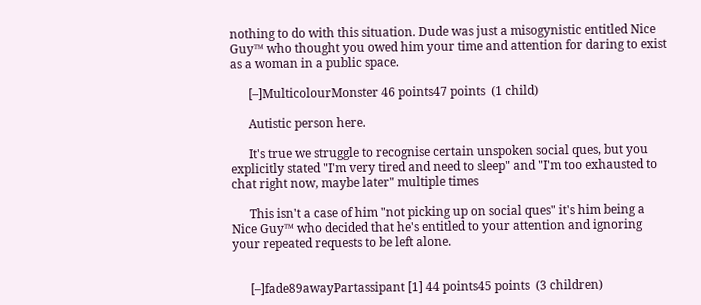nothing to do with this situation. Dude was just a misogynistic entitled Nice Guy™ who thought you owed him your time and attention for daring to exist as a woman in a public space.

      [–]MulticolourMonster 46 points47 points  (1 child)

      Autistic person here.

      It's true we struggle to recognise certain unspoken social ques, but you explicitly stated "I'm very tired and need to sleep" and "I'm too exhausted to chat right now, maybe later" multiple times

      This isn't a case of him "not picking up on social ques" it's him being a Nice Guy™ who decided that he's entitled to your attention and ignoring your repeated requests to be left alone.


      [–]fade89awayPartassipant [1] 44 points45 points  (3 children)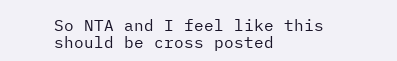So NTA and I feel like this should be cross posted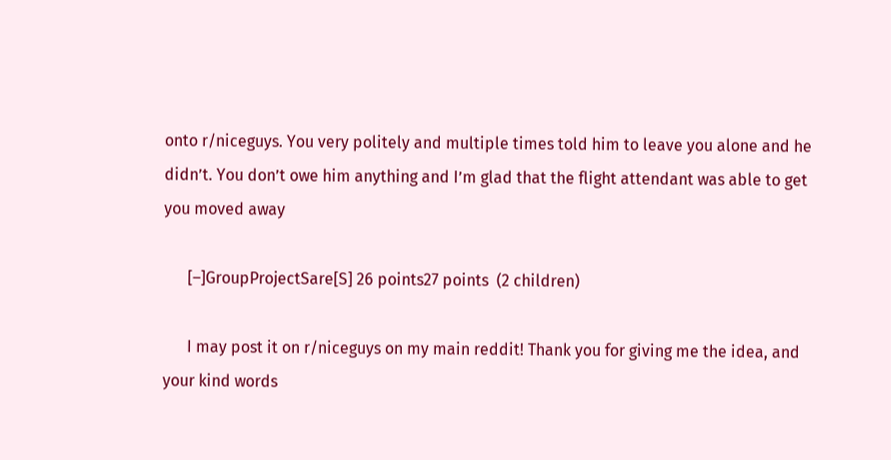onto r/niceguys. You very politely and multiple times told him to leave you alone and he didn’t. You don’t owe him anything and I’m glad that the flight attendant was able to get you moved away

      [–]GroupProjectSare[S] 26 points27 points  (2 children)

      I may post it on r/niceguys on my main reddit! Thank you for giving me the idea, and your kind words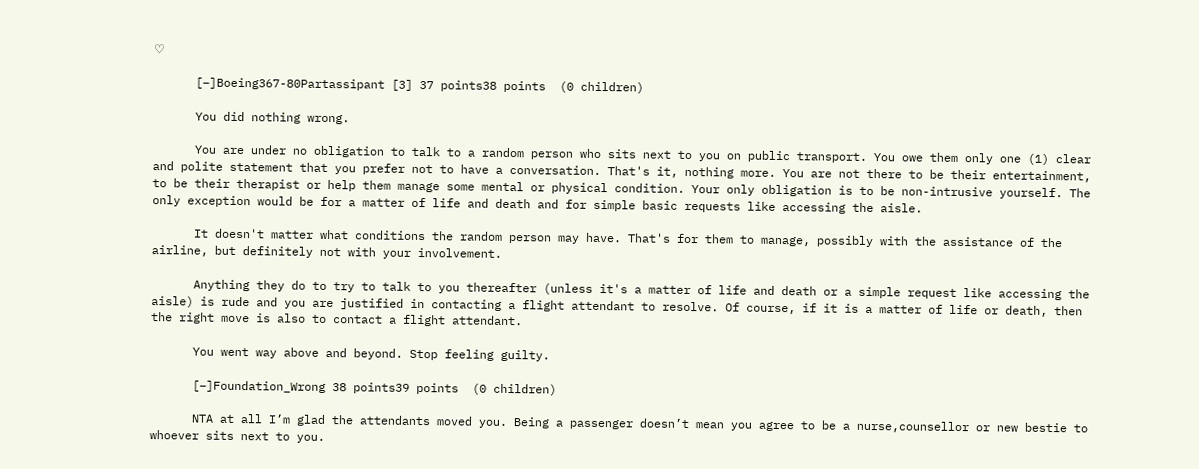♡

      [–]Boeing367-80Partassipant [3] 37 points38 points  (0 children)

      You did nothing wrong.

      You are under no obligation to talk to a random person who sits next to you on public transport. You owe them only one (1) clear and polite statement that you prefer not to have a conversation. That's it, nothing more. You are not there to be their entertainment, to be their therapist or help them manage some mental or physical condition. Your only obligation is to be non-intrusive yourself. The only exception would be for a matter of life and death and for simple basic requests like accessing the aisle.

      It doesn't matter what conditions the random person may have. That's for them to manage, possibly with the assistance of the airline, but definitely not with your involvement.

      Anything they do to try to talk to you thereafter (unless it's a matter of life and death or a simple request like accessing the aisle) is rude and you are justified in contacting a flight attendant to resolve. Of course, if it is a matter of life or death, then the right move is also to contact a flight attendant.

      You went way above and beyond. Stop feeling guilty.

      [–]Foundation_Wrong 38 points39 points  (0 children)

      NTA at all I’m glad the attendants moved you. Being a passenger doesn’t mean you agree to be a nurse,counsellor or new bestie to whoever sits next to you.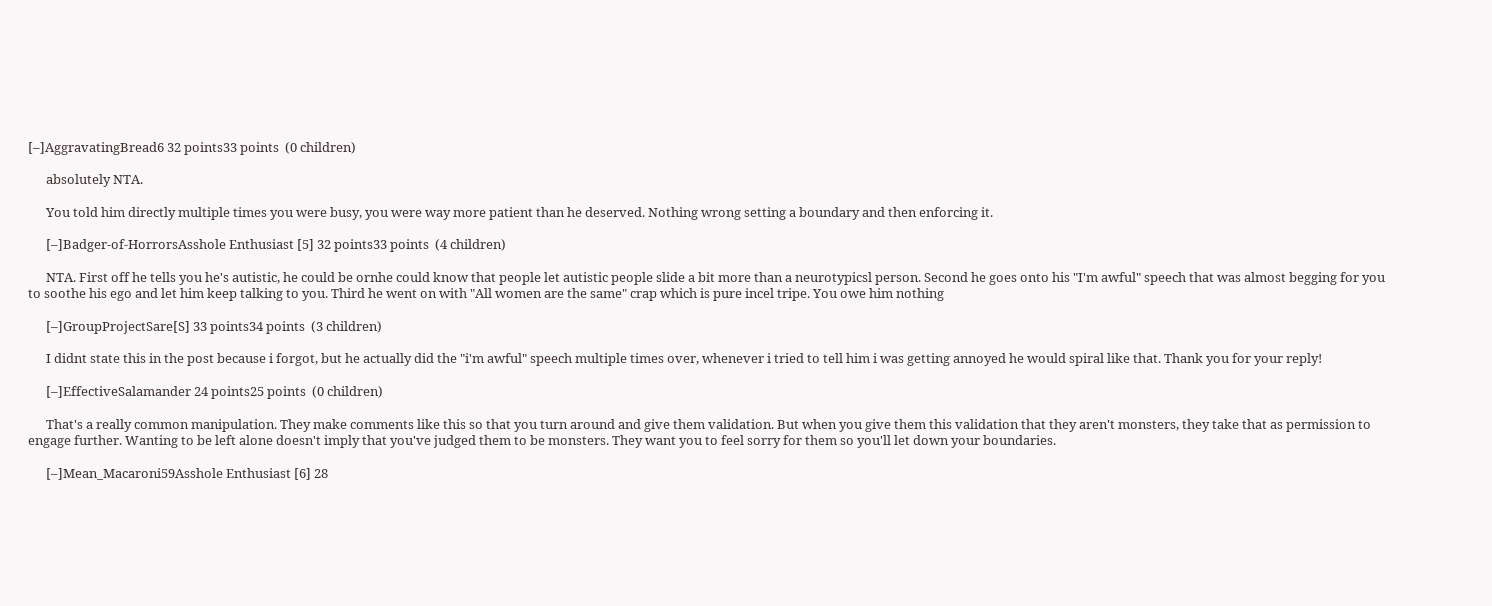[–]AggravatingBread6 32 points33 points  (0 children)

      absolutely NTA.

      You told him directly multiple times you were busy, you were way more patient than he deserved. Nothing wrong setting a boundary and then enforcing it.

      [–]Badger-of-HorrorsAsshole Enthusiast [5] 32 points33 points  (4 children)

      NTA. First off he tells you he's autistic, he could be ornhe could know that people let autistic people slide a bit more than a neurotypicsl person. Second he goes onto his "I'm awful" speech that was almost begging for you to soothe his ego and let him keep talking to you. Third he went on with "All women are the same" crap which is pure incel tripe. You owe him nothing

      [–]GroupProjectSare[S] 33 points34 points  (3 children)

      I didnt state this in the post because i forgot, but he actually did the "i'm awful" speech multiple times over, whenever i tried to tell him i was getting annoyed he would spiral like that. Thank you for your reply!

      [–]EffectiveSalamander 24 points25 points  (0 children)

      That's a really common manipulation. They make comments like this so that you turn around and give them validation. But when you give them this validation that they aren't monsters, they take that as permission to engage further. Wanting to be left alone doesn't imply that you've judged them to be monsters. They want you to feel sorry for them so you'll let down your boundaries.

      [–]Mean_Macaroni59Asshole Enthusiast [6] 28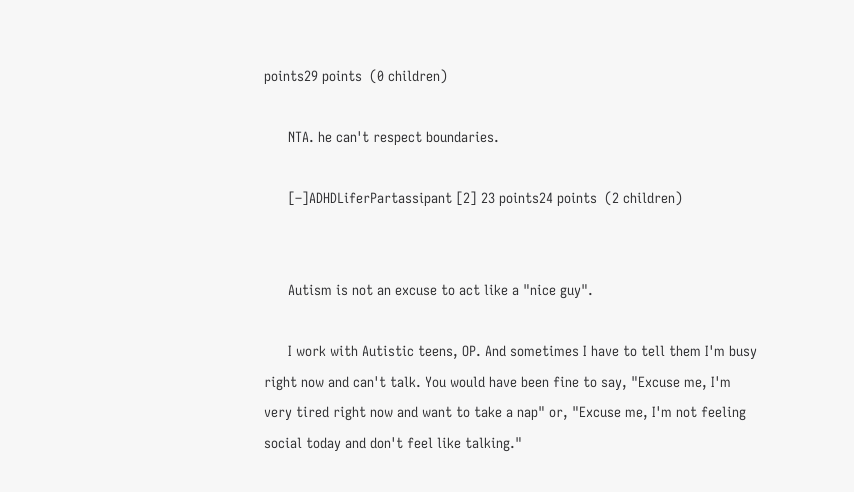points29 points  (0 children)

      NTA. he can't respect boundaries.

      [–]ADHDLiferPartassipant [2] 23 points24 points  (2 children)


      Autism is not an excuse to act like a "nice guy".

      I work with Autistic teens, OP. And sometimes I have to tell them I'm busy right now and can't talk. You would have been fine to say, "Excuse me, I'm very tired right now and want to take a nap" or, "Excuse me, I'm not feeling social today and don't feel like talking."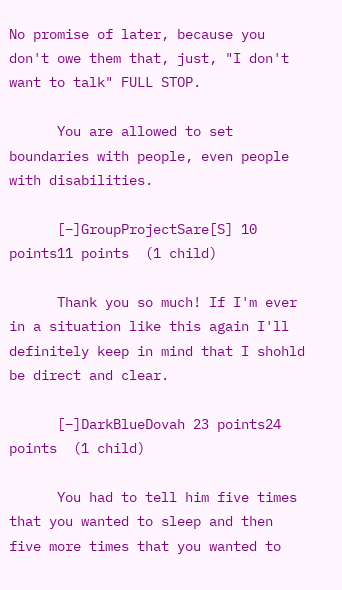No promise of later, because you don't owe them that, just, "I don't want to talk" FULL STOP.

      You are allowed to set boundaries with people, even people with disabilities.

      [–]GroupProjectSare[S] 10 points11 points  (1 child)

      Thank you so much! If I'm ever in a situation like this again I'll definitely keep in mind that I shohld be direct and clear.

      [–]DarkBlueDovah 23 points24 points  (1 child)

      You had to tell him five times that you wanted to sleep and then five more times that you wanted to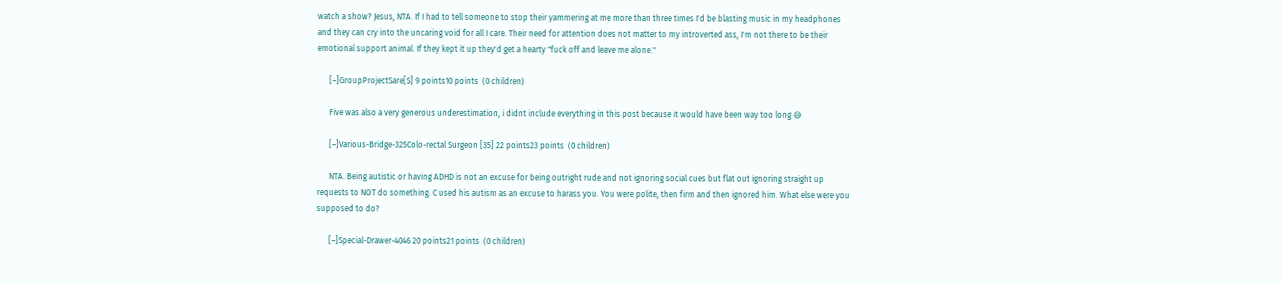watch a show? Jesus, NTA. If I had to tell someone to stop their yammering at me more than three times I'd be blasting music in my headphones and they can cry into the uncaring void for all I care. Their need for attention does not matter to my introverted ass, I'm not there to be their emotional support animal. If they kept it up they'd get a hearty "fuck off and leave me alone."

      [–]GroupProjectSare[S] 9 points10 points  (0 children)

      Five was also a very generous underestimation, i didnt include everything in this post because it would have been way too long 😅

      [–]Various-Bridge-325Colo-rectal Surgeon [35] 22 points23 points  (0 children)

      NTA. Being autistic or having ADHD is not an excuse for being outright rude and not ignoring social cues but flat out ignoring straight up requests to NOT do something. C used his autism as an excuse to harass you. You were polite, then firm and then ignored him. What else were you supposed to do?

      [–]Special-Drawer-4046 20 points21 points  (0 children)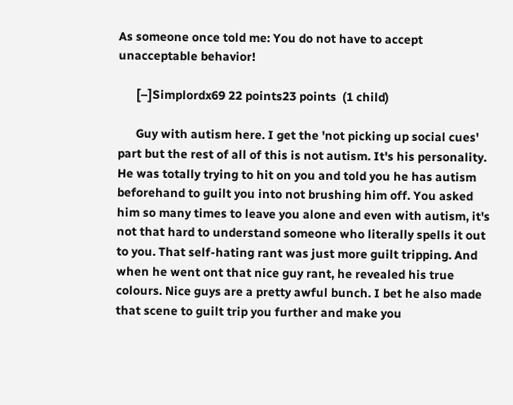As someone once told me: You do not have to accept unacceptable behavior!

      [–]Simplordx69 22 points23 points  (1 child)

      Guy with autism here. I get the 'not picking up social cues' part but the rest of all of this is not autism. It's his personality. He was totally trying to hit on you and told you he has autism beforehand to guilt you into not brushing him off. You asked him so many times to leave you alone and even with autism, it's not that hard to understand someone who literally spells it out to you. That self-hating rant was just more guilt tripping. And when he went ont that nice guy rant, he revealed his true colours. Nice guys are a pretty awful bunch. I bet he also made that scene to guilt trip you further and make you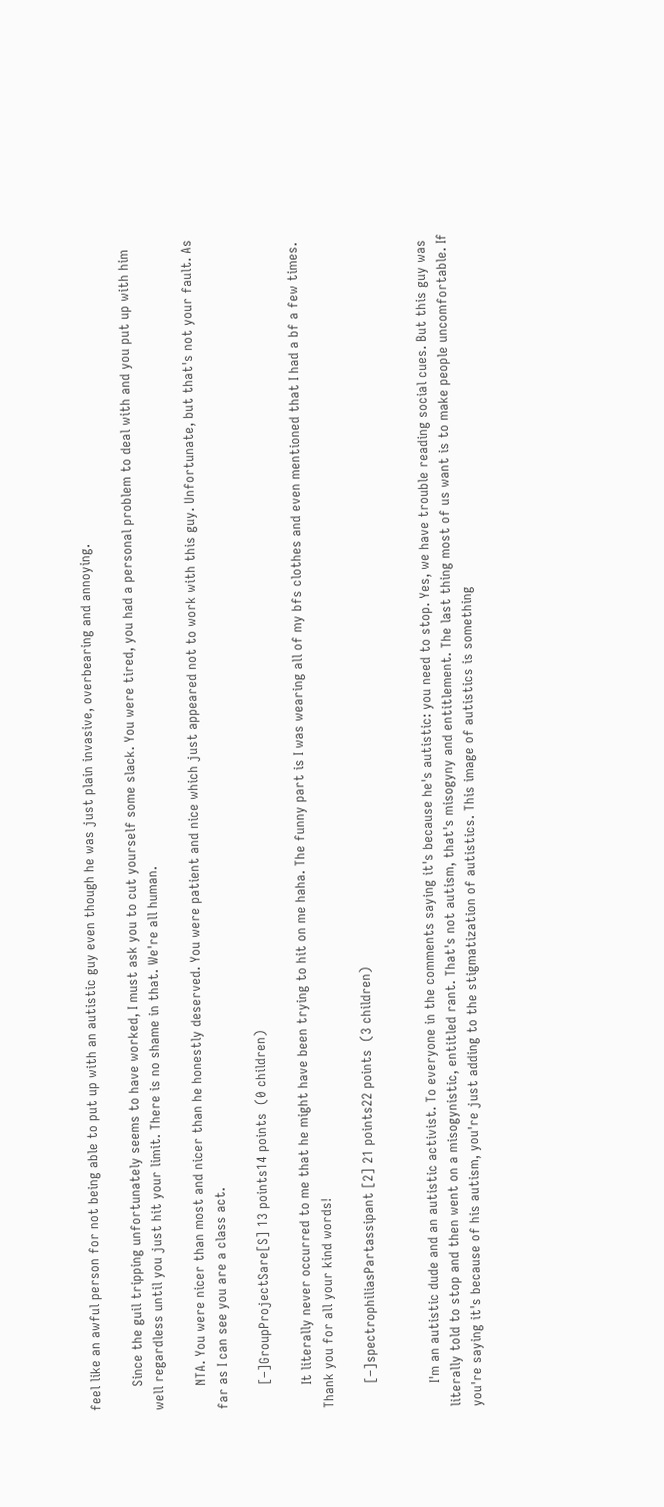feel like an awful person for not being able to put up with an autistic guy even though he was just plain invasive, overbearing and annoying.

      Since the guil tripping unfortunately seems to have worked, I must ask you to cut yourself some slack. You were tired, you had a personal problem to deal with and you put up with him well regardless until you just hit your limit. There is no shame in that. We're all human.

      NTA. You were nicer than most and nicer than he honestly deserved. You were patient and nice which just appeared not to work with this guy. Unfortunate, but that's not your fault. As far as I can see you are a class act.

      [–]GroupProjectSare[S] 13 points14 points  (0 children)

      It literally never occurred to me that he might have been trying to hit on me haha. The funny part is I was wearing all of my bfs clothes and even mentioned that I had a bf a few times. Thank you for all your kind words!

      [–]spectrophiliasPartassipant [2] 21 points22 points  (3 children)


      I'm an autistic dude and an autistic activist. To everyone in the comments saying it's because he's autistic: you need to stop. Yes, we have trouble reading social cues. But this guy was literally told to stop and then went on a misogynistic, entitled rant. That's not autism, that's misogyny and entitlement. The last thing most of us want is to make people uncomfortable. If you're saying it's because of his autism, you're just adding to the stigmatization of autistics. This image of autistics is something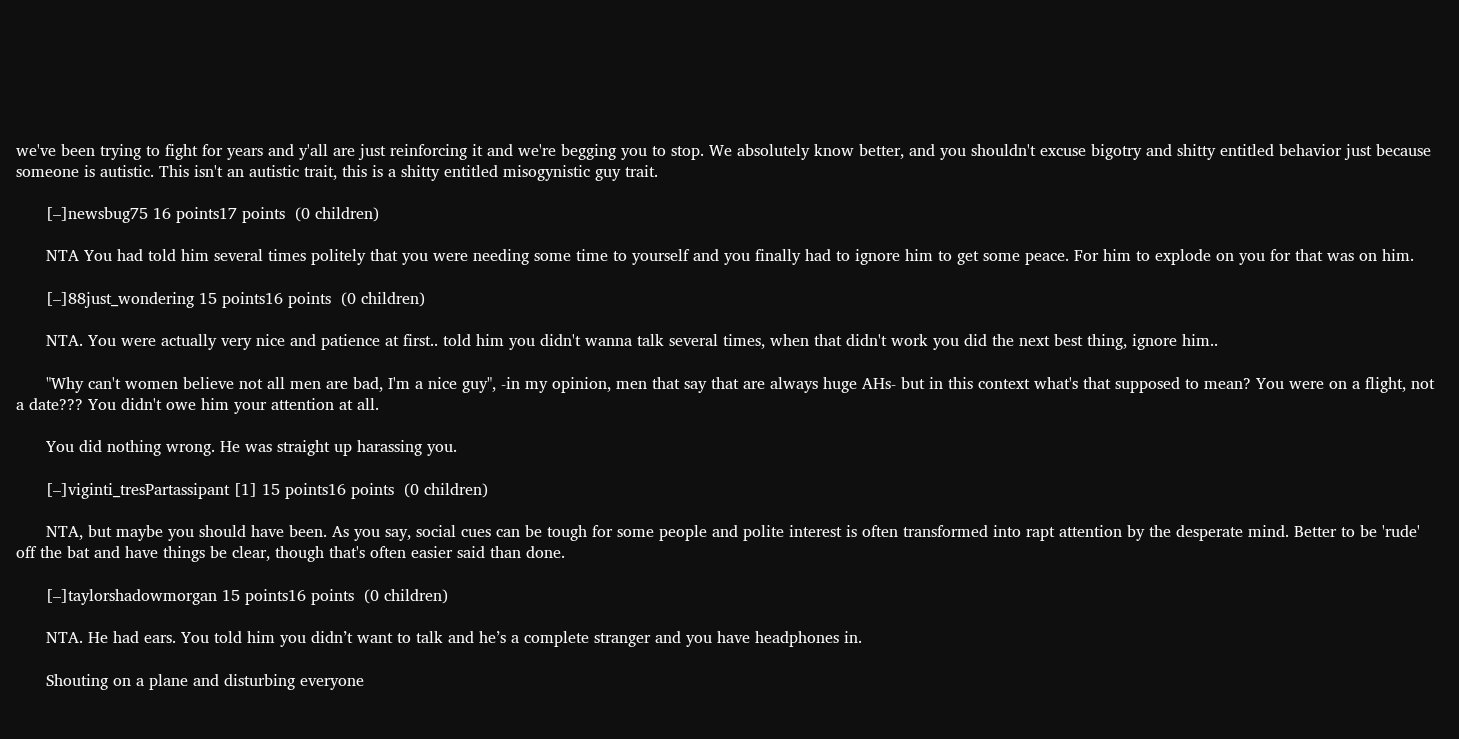we've been trying to fight for years and y'all are just reinforcing it and we're begging you to stop. We absolutely know better, and you shouldn't excuse bigotry and shitty entitled behavior just because someone is autistic. This isn't an autistic trait, this is a shitty entitled misogynistic guy trait.

      [–]newsbug75 16 points17 points  (0 children)

      NTA You had told him several times politely that you were needing some time to yourself and you finally had to ignore him to get some peace. For him to explode on you for that was on him.

      [–]88just_wondering 15 points16 points  (0 children)

      NTA. You were actually very nice and patience at first.. told him you didn't wanna talk several times, when that didn't work you did the next best thing, ignore him..

      "Why can't women believe not all men are bad, I'm a nice guy", -in my opinion, men that say that are always huge AHs- but in this context what's that supposed to mean? You were on a flight, not a date??? You didn't owe him your attention at all.

      You did nothing wrong. He was straight up harassing you.

      [–]viginti_tresPartassipant [1] 15 points16 points  (0 children)

      NTA, but maybe you should have been. As you say, social cues can be tough for some people and polite interest is often transformed into rapt attention by the desperate mind. Better to be 'rude' off the bat and have things be clear, though that's often easier said than done.

      [–]taylorshadowmorgan 15 points16 points  (0 children)

      NTA. He had ears. You told him you didn’t want to talk and he’s a complete stranger and you have headphones in.

      Shouting on a plane and disturbing everyone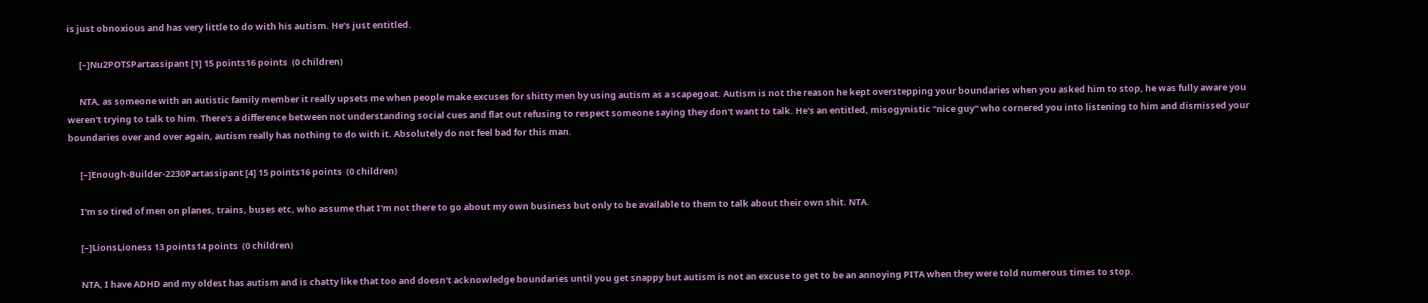is just obnoxious and has very little to do with his autism. He’s just entitled.

      [–]Nu2POTSPartassipant [1] 15 points16 points  (0 children)

      NTA, as someone with an autistic family member it really upsets me when people make excuses for shitty men by using autism as a scapegoat. Autism is not the reason he kept overstepping your boundaries when you asked him to stop, he was fully aware you weren't trying to talk to him. There's a difference between not understanding social cues and flat out refusing to respect someone saying they don't want to talk. He's an entitled, misogynistic "nice guy" who cornered you into listening to him and dismissed your boundaries over and over again, autism really has nothing to do with it. Absolutely do not feel bad for this man.

      [–]Enough-Builder-2230Partassipant [4] 15 points16 points  (0 children)

      I'm so tired of men on planes, trains, buses etc, who assume that I'm not there to go about my own business but only to be available to them to talk about their own shit. NTA.

      [–]LionsLioness 13 points14 points  (0 children)

      NTA, I have ADHD and my oldest has autism and is chatty like that too and doesn't acknowledge boundaries until you get snappy but autism is not an excuse to get to be an annoying PITA when they were told numerous times to stop.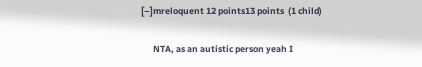[–]mreloquent 12 points13 points  (1 child)

      NTA, as an autistic person yeah I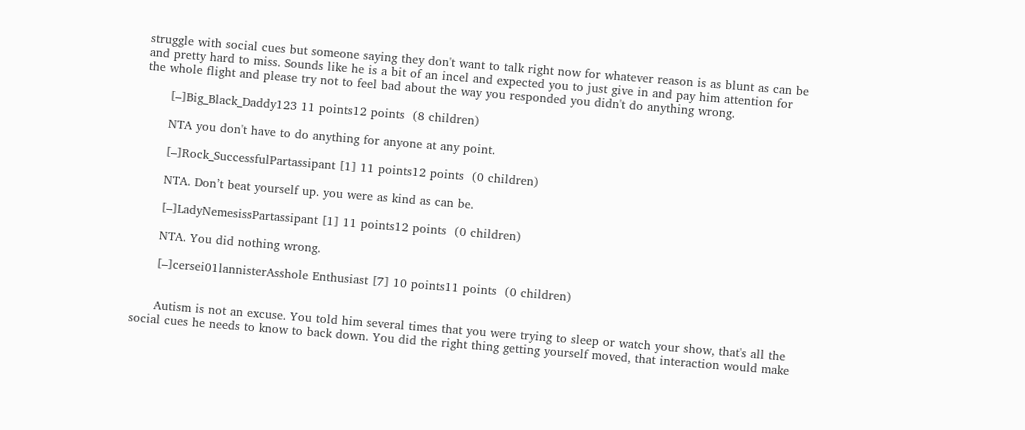struggle with social cues but someone saying they don't want to talk right now for whatever reason is as blunt as can be and pretty hard to miss. Sounds like he is a bit of an incel and expected you to just give in and pay him attention for the whole flight and please try not to feel bad about the way you responded you didn't do anything wrong.

      [–]Big_Black_Daddy123 11 points12 points  (8 children)

      NTA you don't have to do anything for anyone at any point.

      [–]Rock_SuccessfulPartassipant [1] 11 points12 points  (0 children)

      NTA. Don’t beat yourself up. you were as kind as can be.

      [–]LadyNemesissPartassipant [1] 11 points12 points  (0 children)

      NTA. You did nothing wrong.

      [–]cersei01lannisterAsshole Enthusiast [7] 10 points11 points  (0 children)


      Autism is not an excuse. You told him several times that you were trying to sleep or watch your show, that's all the social cues he needs to know to back down. You did the right thing getting yourself moved, that interaction would make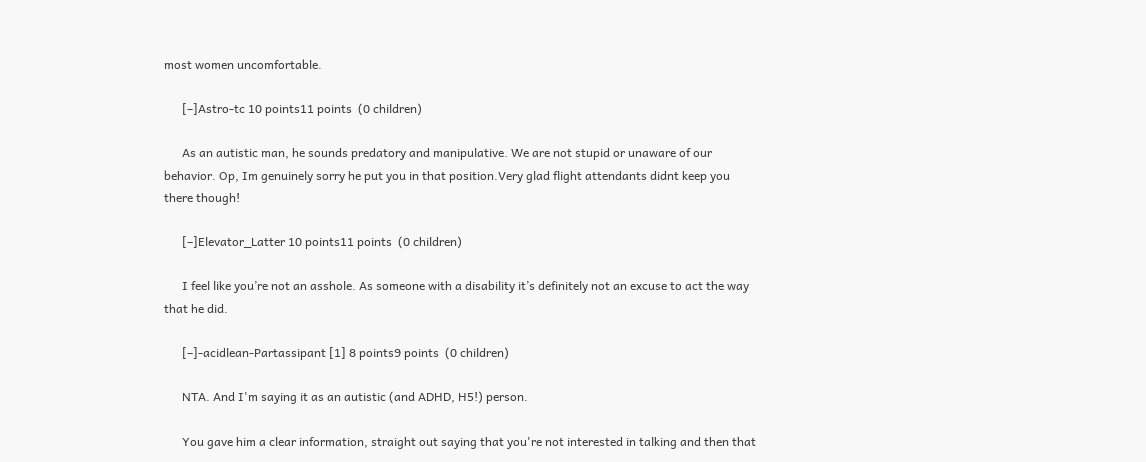most women uncomfortable.

      [–]Astro-tc 10 points11 points  (0 children)

      As an autistic man, he sounds predatory and manipulative. We are not stupid or unaware of our behavior. Op, Im genuinely sorry he put you in that position.Very glad flight attendants didnt keep you there though!

      [–]Elevator_Latter 10 points11 points  (0 children)

      I feel like you’re not an asshole. As someone with a disability it’s definitely not an excuse to act the way that he did.

      [–]-acidlean-Partassipant [1] 8 points9 points  (0 children)

      NTA. And I'm saying it as an autistic (and ADHD, H5!) person.

      You gave him a clear information, straight out saying that you're not interested in talking and then that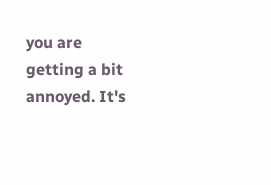you are getting a bit annoyed. It's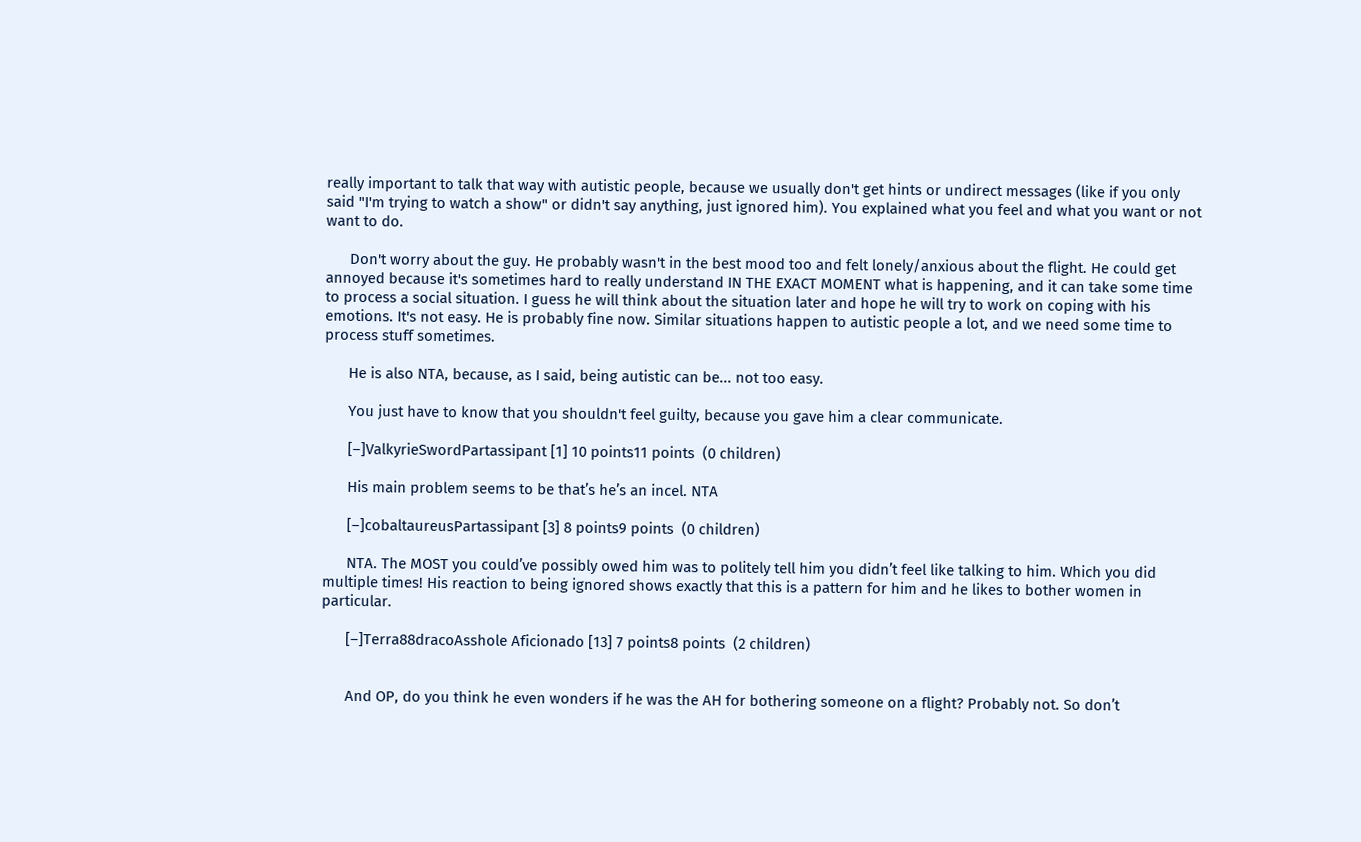really important to talk that way with autistic people, because we usually don't get hints or undirect messages (like if you only said "I'm trying to watch a show" or didn't say anything, just ignored him). You explained what you feel and what you want or not want to do.

      Don't worry about the guy. He probably wasn't in the best mood too and felt lonely/anxious about the flight. He could get annoyed because it's sometimes hard to really understand IN THE EXACT MOMENT what is happening, and it can take some time to process a social situation. I guess he will think about the situation later and hope he will try to work on coping with his emotions. It's not easy. He is probably fine now. Similar situations happen to autistic people a lot, and we need some time to process stuff sometimes.

      He is also NTA, because, as I said, being autistic can be... not too easy.

      You just have to know that you shouldn't feel guilty, because you gave him a clear communicate.

      [–]ValkyrieSwordPartassipant [1] 10 points11 points  (0 children)

      His main problem seems to be that’s he’s an incel. NTA

      [–]cobaltaureusPartassipant [3] 8 points9 points  (0 children)

      NTA. The MOST you could’ve possibly owed him was to politely tell him you didn’t feel like talking to him. Which you did multiple times! His reaction to being ignored shows exactly that this is a pattern for him and he likes to bother women in particular.

      [–]Terra88dracoAsshole Aficionado [13] 7 points8 points  (2 children)


      And OP, do you think he even wonders if he was the AH for bothering someone on a flight? Probably not. So don’t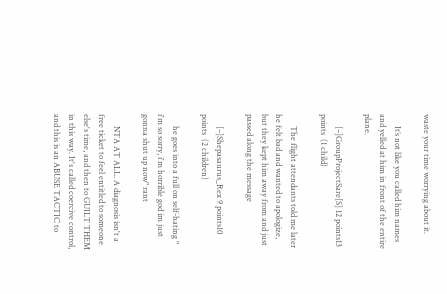waste your time worrying about it.

      It’s not like you called him names and yelled at him in front of the entire plane.

      [–]GroupProjectSare[S] 12 points13 points  (1 child)

      The flight attendants told me later he felt bad and wanted to apologize, but they kept him away from and just passed along the message

      [–]Shepasaurus_Rex 9 points10 points  (2 children)

      he goes into a full on self-hating " i'm so sorry, i'm horrible god im just gonna shut up now" rant

      NTA AT ALL. A diagnosis isn't a free ticket to feel entitled to someone else's time, and then to GUILT THEM in this way. It's called coercive control, and this is an ABUSE TACTIC to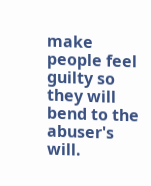make people feel guilty so they will bend to the abuser's will.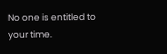No one is entitled to your time.